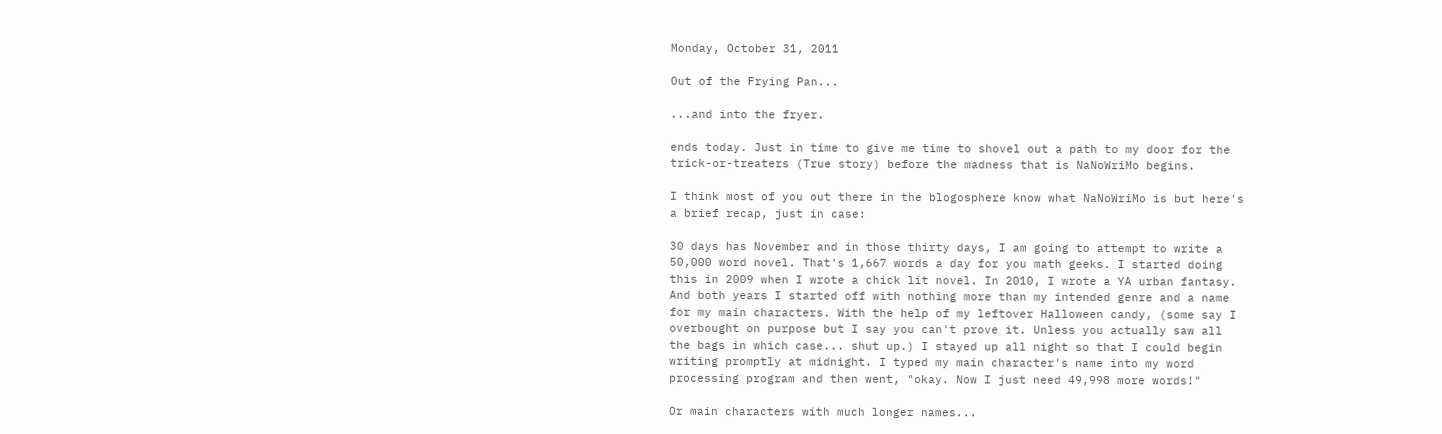Monday, October 31, 2011

Out of the Frying Pan...

...and into the fryer.

ends today. Just in time to give me time to shovel out a path to my door for the trick-or-treaters (True story) before the madness that is NaNoWriMo begins.

I think most of you out there in the blogosphere know what NaNoWriMo is but here's a brief recap, just in case:

30 days has November and in those thirty days, I am going to attempt to write a 50,000 word novel. That's 1,667 words a day for you math geeks. I started doing this in 2009 when I wrote a chick lit novel. In 2010, I wrote a YA urban fantasy. And both years I started off with nothing more than my intended genre and a name for my main characters. With the help of my leftover Halloween candy, (some say I overbought on purpose but I say you can't prove it. Unless you actually saw all the bags in which case... shut up.) I stayed up all night so that I could begin writing promptly at midnight. I typed my main character's name into my word processing program and then went, "okay. Now I just need 49,998 more words!"

Or main characters with much longer names...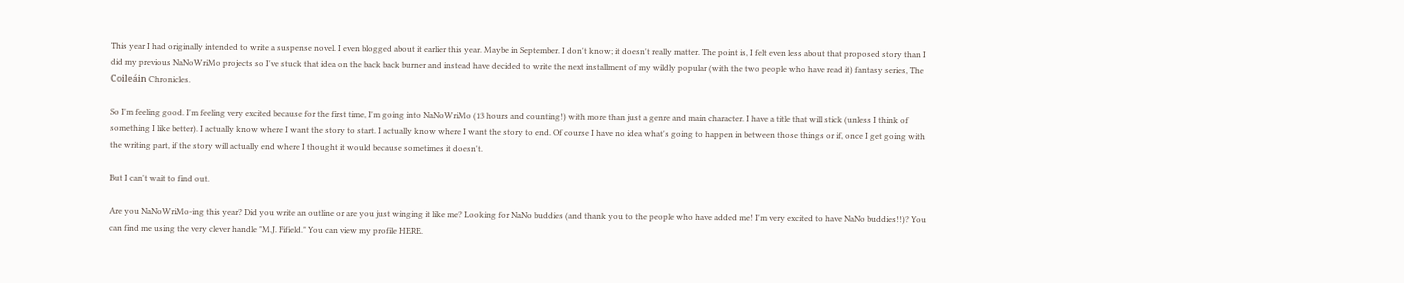This year I had originally intended to write a suspense novel. I even blogged about it earlier this year. Maybe in September. I don't know; it doesn't really matter. The point is, I felt even less about that proposed story than I did my previous NaNoWriMo projects so I've stuck that idea on the back back burner and instead have decided to write the next installment of my wildly popular (with the two people who have read it) fantasy series, The Coileáin Chronicles.

So I'm feeling good. I'm feeling very excited because for the first time, I'm going into NaNoWriMo (13 hours and counting!) with more than just a genre and main character. I have a title that will stick (unless I think of something I like better). I actually know where I want the story to start. I actually know where I want the story to end. Of course I have no idea what's going to happen in between those things or if, once I get going with the writing part, if the story will actually end where I thought it would because sometimes it doesn't.

But I can't wait to find out.

Are you NaNoWriMo-ing this year? Did you write an outline or are you just winging it like me? Looking for NaNo buddies (and thank you to the people who have added me! I'm very excited to have NaNo buddies!!)? You can find me using the very clever handle "M.J. Fifield." You can view my profile HERE.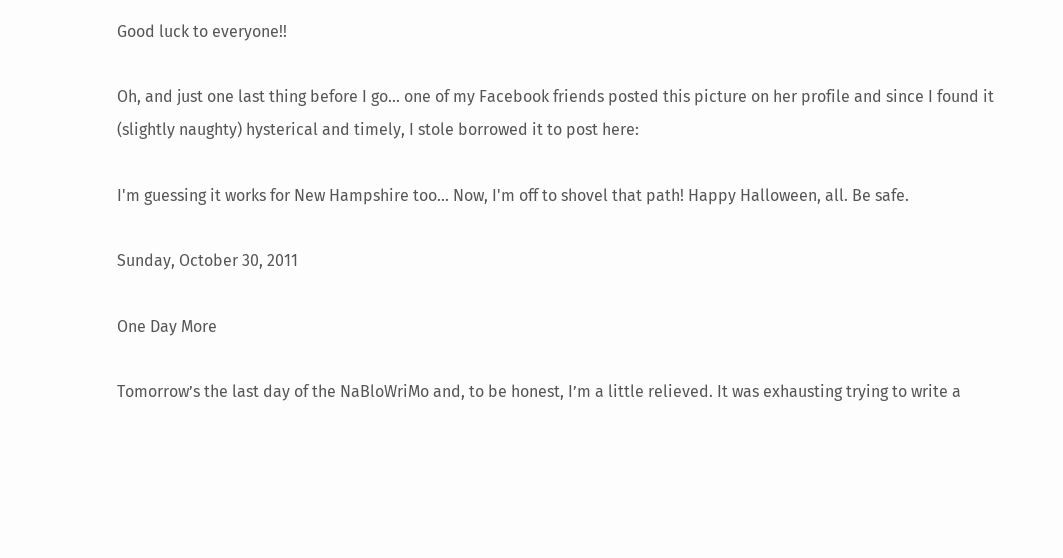Good luck to everyone!!

Oh, and just one last thing before I go... one of my Facebook friends posted this picture on her profile and since I found it (slightly naughty) hysterical and timely, I stole borrowed it to post here:

I'm guessing it works for New Hampshire too... Now, I'm off to shovel that path! Happy Halloween, all. Be safe.

Sunday, October 30, 2011

One Day More

Tomorrow’s the last day of the NaBloWriMo and, to be honest, I’m a little relieved. It was exhausting trying to write a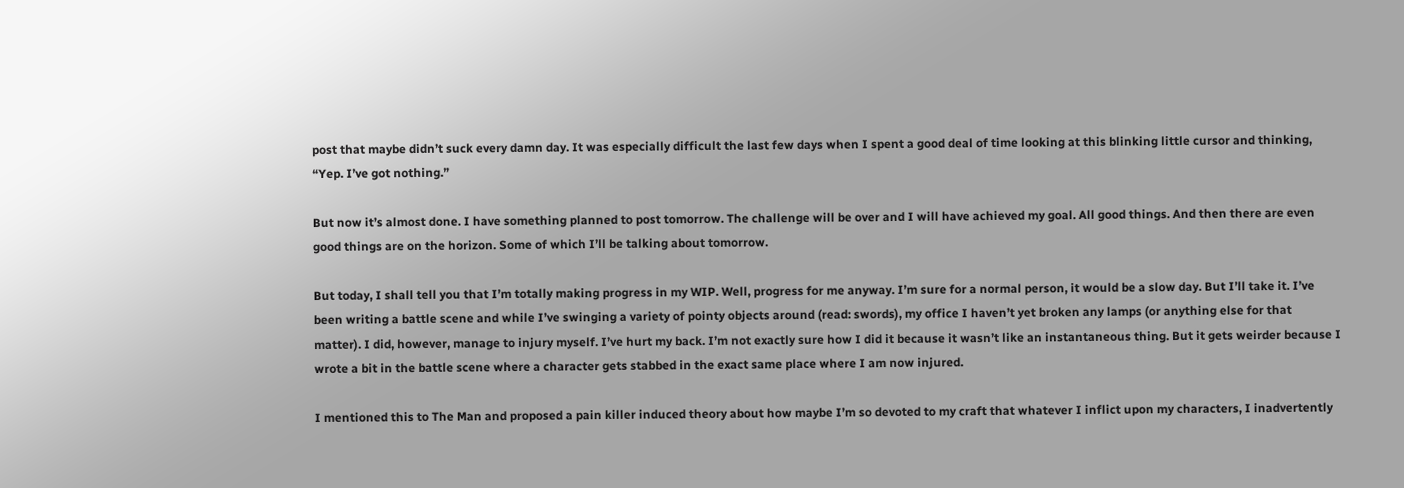post that maybe didn’t suck every damn day. It was especially difficult the last few days when I spent a good deal of time looking at this blinking little cursor and thinking, “Yep. I’ve got nothing.”

But now it’s almost done. I have something planned to post tomorrow. The challenge will be over and I will have achieved my goal. All good things. And then there are even good things are on the horizon. Some of which I’ll be talking about tomorrow.

But today, I shall tell you that I’m totally making progress in my WIP. Well, progress for me anyway. I’m sure for a normal person, it would be a slow day. But I’ll take it. I’ve been writing a battle scene and while I’ve swinging a variety of pointy objects around (read: swords), my office I haven’t yet broken any lamps (or anything else for that matter). I did, however, manage to injury myself. I’ve hurt my back. I’m not exactly sure how I did it because it wasn’t like an instantaneous thing. But it gets weirder because I wrote a bit in the battle scene where a character gets stabbed in the exact same place where I am now injured.

I mentioned this to The Man and proposed a pain killer induced theory about how maybe I’m so devoted to my craft that whatever I inflict upon my characters, I inadvertently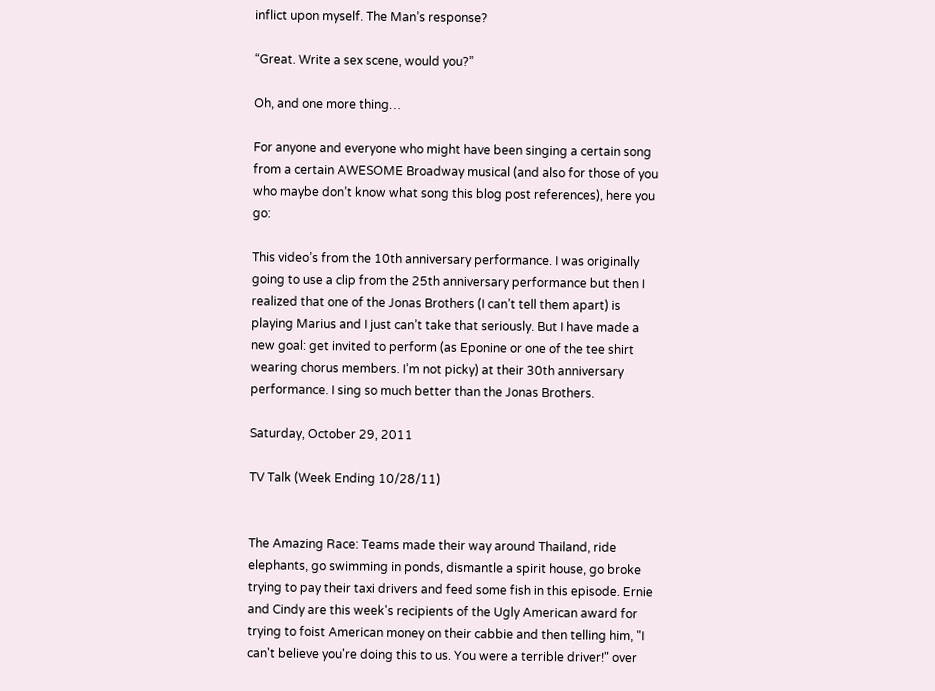inflict upon myself. The Man’s response?

“Great. Write a sex scene, would you?”

Oh, and one more thing…

For anyone and everyone who might have been singing a certain song from a certain AWESOME Broadway musical (and also for those of you who maybe don’t know what song this blog post references), here you go:

This video’s from the 10th anniversary performance. I was originally going to use a clip from the 25th anniversary performance but then I realized that one of the Jonas Brothers (I can’t tell them apart) is playing Marius and I just can’t take that seriously. But I have made a new goal: get invited to perform (as Eponine or one of the tee shirt wearing chorus members. I’m not picky) at their 30th anniversary performance. I sing so much better than the Jonas Brothers.

Saturday, October 29, 2011

TV Talk (Week Ending 10/28/11)


The Amazing Race: Teams made their way around Thailand, ride elephants, go swimming in ponds, dismantle a spirit house, go broke trying to pay their taxi drivers and feed some fish in this episode. Ernie and Cindy are this week's recipients of the Ugly American award for trying to foist American money on their cabbie and then telling him, "I can't believe you're doing this to us. You were a terrible driver!" over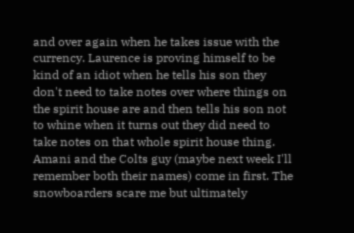and over again when he takes issue with the currency. Laurence is proving himself to be kind of an idiot when he tells his son they don't need to take notes over where things on the spirit house are and then tells his son not to whine when it turns out they did need to take notes on that whole spirit house thing. Amani and the Colts guy (maybe next week I'll remember both their names) come in first. The snowboarders scare me but ultimately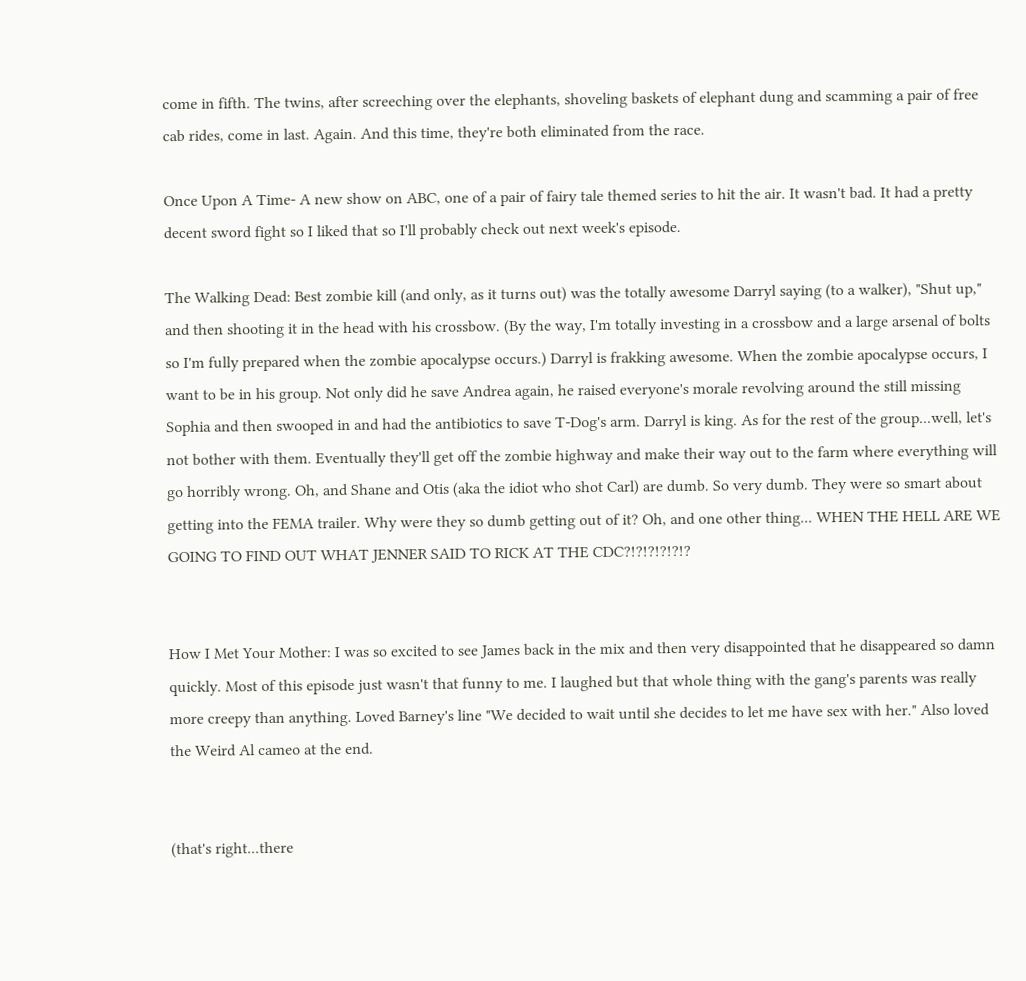come in fifth. The twins, after screeching over the elephants, shoveling baskets of elephant dung and scamming a pair of free cab rides, come in last. Again. And this time, they're both eliminated from the race.

Once Upon A Time- A new show on ABC, one of a pair of fairy tale themed series to hit the air. It wasn't bad. It had a pretty decent sword fight so I liked that so I'll probably check out next week's episode.

The Walking Dead: Best zombie kill (and only, as it turns out) was the totally awesome Darryl saying (to a walker), "Shut up," and then shooting it in the head with his crossbow. (By the way, I'm totally investing in a crossbow and a large arsenal of bolts so I'm fully prepared when the zombie apocalypse occurs.) Darryl is frakking awesome. When the zombie apocalypse occurs, I want to be in his group. Not only did he save Andrea again, he raised everyone's morale revolving around the still missing Sophia and then swooped in and had the antibiotics to save T-Dog's arm. Darryl is king. As for the rest of the group...well, let's not bother with them. Eventually they'll get off the zombie highway and make their way out to the farm where everything will go horribly wrong. Oh, and Shane and Otis (aka the idiot who shot Carl) are dumb. So very dumb. They were so smart about getting into the FEMA trailer. Why were they so dumb getting out of it? Oh, and one other thing... WHEN THE HELL ARE WE GOING TO FIND OUT WHAT JENNER SAID TO RICK AT THE CDC?!?!?!?!?!?


How I Met Your Mother: I was so excited to see James back in the mix and then very disappointed that he disappeared so damn quickly. Most of this episode just wasn't that funny to me. I laughed but that whole thing with the gang's parents was really more creepy than anything. Loved Barney's line "We decided to wait until she decides to let me have sex with her." Also loved the Weird Al cameo at the end.


(that's right...there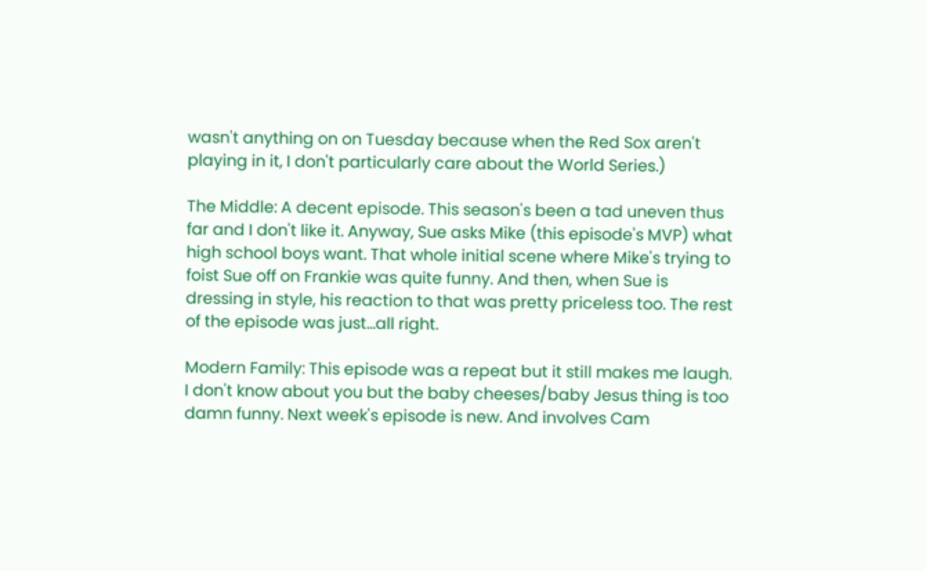wasn't anything on on Tuesday because when the Red Sox aren't playing in it, I don't particularly care about the World Series.)

The Middle: A decent episode. This season's been a tad uneven thus far and I don't like it. Anyway, Sue asks Mike (this episode's MVP) what high school boys want. That whole initial scene where Mike's trying to foist Sue off on Frankie was quite funny. And then, when Sue is dressing in style, his reaction to that was pretty priceless too. The rest of the episode was just...all right.

Modern Family: This episode was a repeat but it still makes me laugh. I don't know about you but the baby cheeses/baby Jesus thing is too damn funny. Next week's episode is new. And involves Cam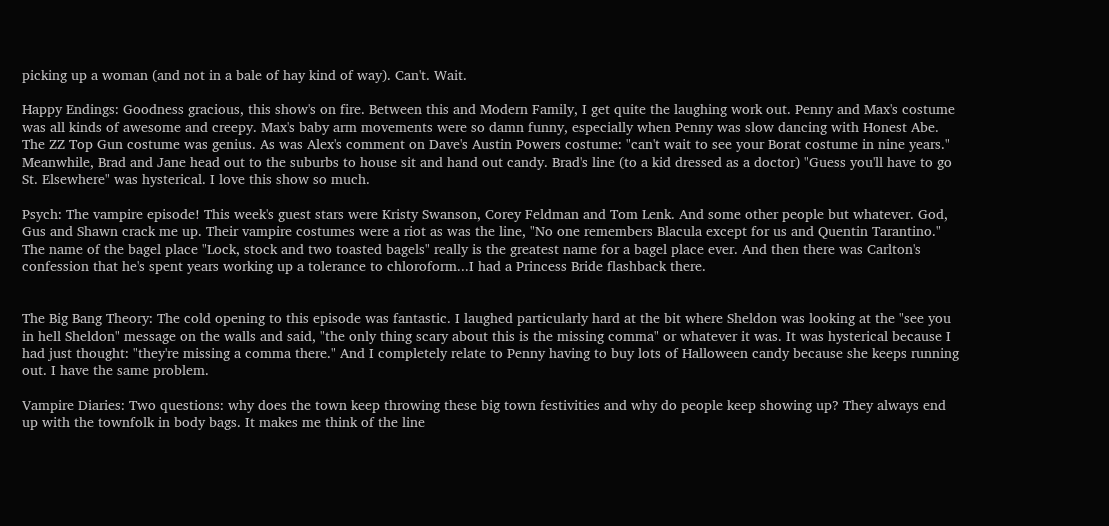picking up a woman (and not in a bale of hay kind of way). Can't. Wait.

Happy Endings: Goodness gracious, this show's on fire. Between this and Modern Family, I get quite the laughing work out. Penny and Max's costume was all kinds of awesome and creepy. Max's baby arm movements were so damn funny, especially when Penny was slow dancing with Honest Abe. The ZZ Top Gun costume was genius. As was Alex's comment on Dave's Austin Powers costume: "can't wait to see your Borat costume in nine years." Meanwhile, Brad and Jane head out to the suburbs to house sit and hand out candy. Brad's line (to a kid dressed as a doctor) "Guess you'll have to go St. Elsewhere" was hysterical. I love this show so much.

Psych: The vampire episode! This week's guest stars were Kristy Swanson, Corey Feldman and Tom Lenk. And some other people but whatever. God, Gus and Shawn crack me up. Their vampire costumes were a riot as was the line, "No one remembers Blacula except for us and Quentin Tarantino." The name of the bagel place "Lock, stock and two toasted bagels" really is the greatest name for a bagel place ever. And then there was Carlton's confession that he's spent years working up a tolerance to chloroform...I had a Princess Bride flashback there.


The Big Bang Theory: The cold opening to this episode was fantastic. I laughed particularly hard at the bit where Sheldon was looking at the "see you in hell Sheldon" message on the walls and said, "the only thing scary about this is the missing comma" or whatever it was. It was hysterical because I had just thought: "they're missing a comma there." And I completely relate to Penny having to buy lots of Halloween candy because she keeps running out. I have the same problem.

Vampire Diaries: Two questions: why does the town keep throwing these big town festivities and why do people keep showing up? They always end up with the townfolk in body bags. It makes me think of the line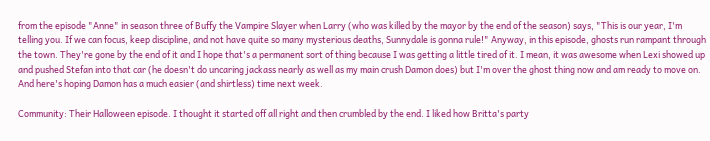from the episode "Anne" in season three of Buffy the Vampire Slayer when Larry (who was killed by the mayor by the end of the season) says, "This is our year, I'm telling you. If we can focus, keep discipline, and not have quite so many mysterious deaths, Sunnydale is gonna rule!" Anyway, in this episode, ghosts run rampant through the town. They're gone by the end of it and I hope that's a permanent sort of thing because I was getting a little tired of it. I mean, it was awesome when Lexi showed up and pushed Stefan into that car (he doesn't do uncaring jackass nearly as well as my main crush Damon does) but I'm over the ghost thing now and am ready to move on. And here's hoping Damon has a much easier (and shirtless) time next week.

Community: Their Halloween episode. I thought it started off all right and then crumbled by the end. I liked how Britta's party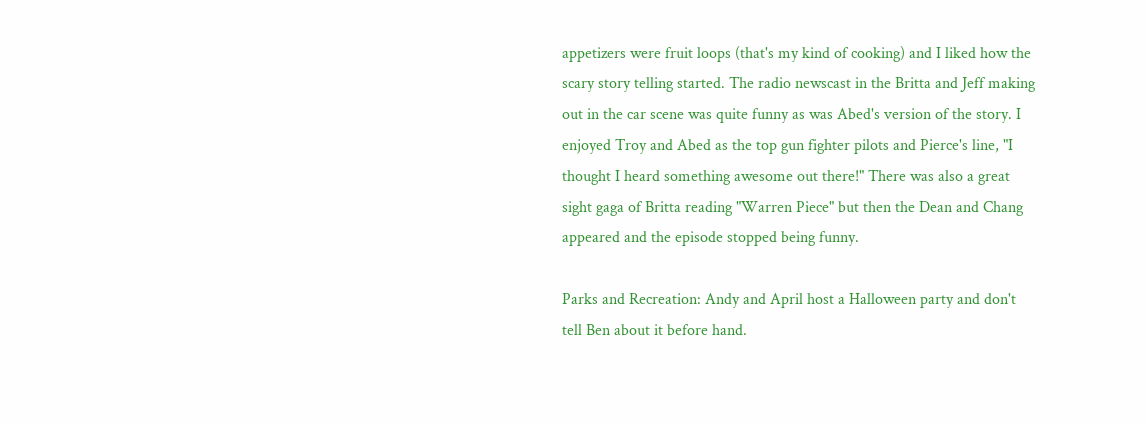appetizers were fruit loops (that's my kind of cooking) and I liked how the scary story telling started. The radio newscast in the Britta and Jeff making out in the car scene was quite funny as was Abed's version of the story. I enjoyed Troy and Abed as the top gun fighter pilots and Pierce's line, "I thought I heard something awesome out there!" There was also a great sight gaga of Britta reading "Warren Piece" but then the Dean and Chang appeared and the episode stopped being funny.

Parks and Recreation: Andy and April host a Halloween party and don't tell Ben about it before hand.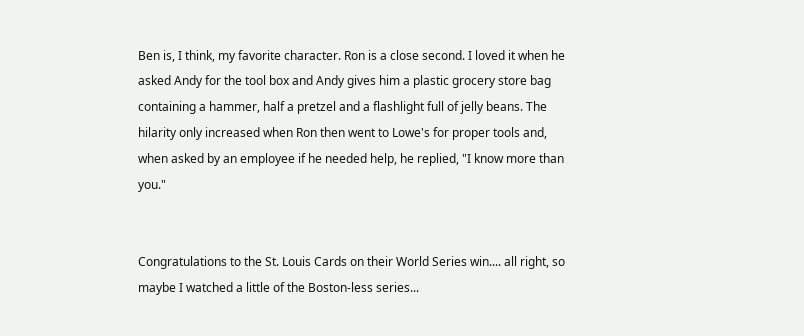Ben is, I think, my favorite character. Ron is a close second. I loved it when he asked Andy for the tool box and Andy gives him a plastic grocery store bag containing a hammer, half a pretzel and a flashlight full of jelly beans. The hilarity only increased when Ron then went to Lowe's for proper tools and, when asked by an employee if he needed help, he replied, "I know more than you."


Congratulations to the St. Louis Cards on their World Series win.... all right, so maybe I watched a little of the Boston-less series...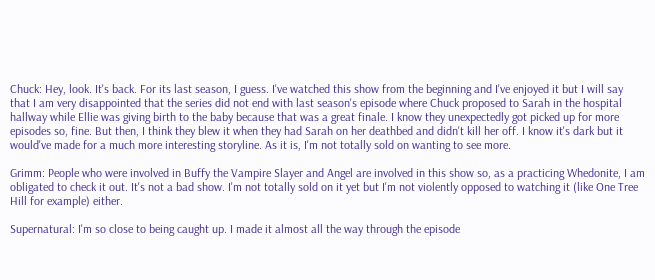Chuck: Hey, look. It's back. For its last season, I guess. I've watched this show from the beginning and I've enjoyed it but I will say that I am very disappointed that the series did not end with last season's episode where Chuck proposed to Sarah in the hospital hallway while Ellie was giving birth to the baby because that was a great finale. I know they unexpectedly got picked up for more episodes so, fine. But then, I think they blew it when they had Sarah on her deathbed and didn't kill her off. I know it's dark but it would've made for a much more interesting storyline. As it is, I'm not totally sold on wanting to see more.

Grimm: People who were involved in Buffy the Vampire Slayer and Angel are involved in this show so, as a practicing Whedonite, I am obligated to check it out. It's not a bad show. I'm not totally sold on it yet but I'm not violently opposed to watching it (like One Tree Hill for example) either.

Supernatural: I'm so close to being caught up. I made it almost all the way through the episode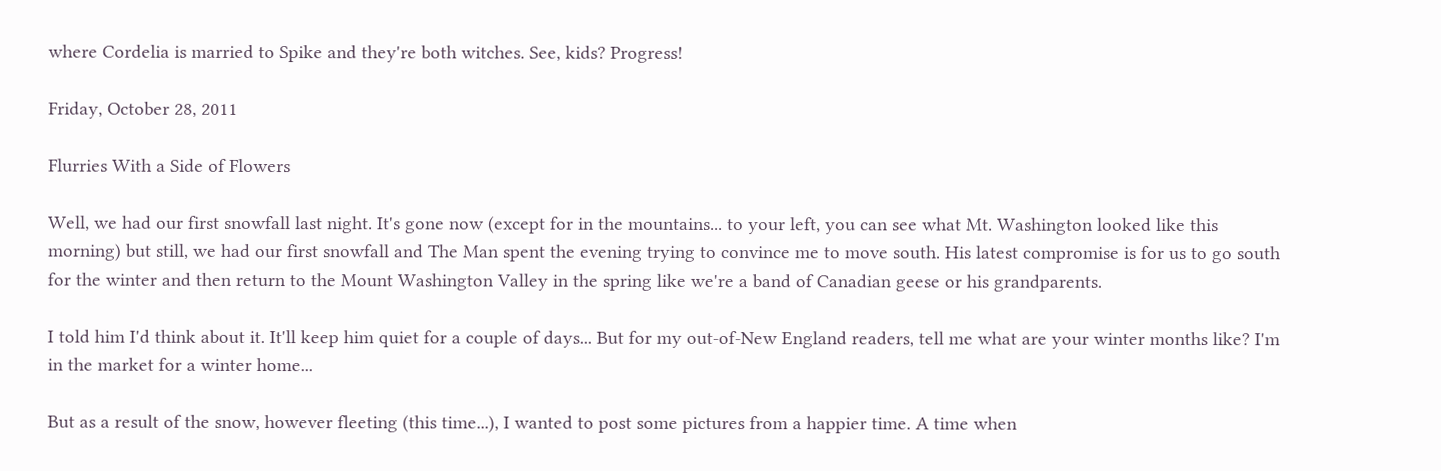where Cordelia is married to Spike and they're both witches. See, kids? Progress!

Friday, October 28, 2011

Flurries With a Side of Flowers

Well, we had our first snowfall last night. It's gone now (except for in the mountains... to your left, you can see what Mt. Washington looked like this morning) but still, we had our first snowfall and The Man spent the evening trying to convince me to move south. His latest compromise is for us to go south for the winter and then return to the Mount Washington Valley in the spring like we're a band of Canadian geese or his grandparents.

I told him I'd think about it. It'll keep him quiet for a couple of days... But for my out-of-New England readers, tell me what are your winter months like? I'm in the market for a winter home...

But as a result of the snow, however fleeting (this time...), I wanted to post some pictures from a happier time. A time when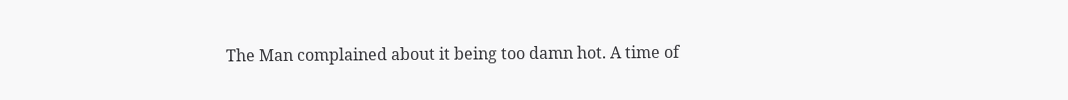The Man complained about it being too damn hot. A time of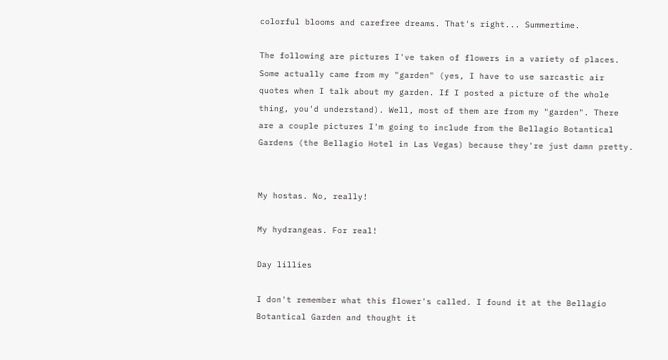colorful blooms and carefree dreams. That's right... Summertime.

The following are pictures I've taken of flowers in a variety of places. Some actually came from my "garden" (yes, I have to use sarcastic air quotes when I talk about my garden. If I posted a picture of the whole thing, you'd understand). Well, most of them are from my "garden". There are a couple pictures I'm going to include from the Bellagio Botantical Gardens (the Bellagio Hotel in Las Vegas) because they're just damn pretty.


My hostas. No, really!

My hydrangeas. For real!

Day lillies

I don't remember what this flower's called. I found it at the Bellagio Botantical Garden and thought it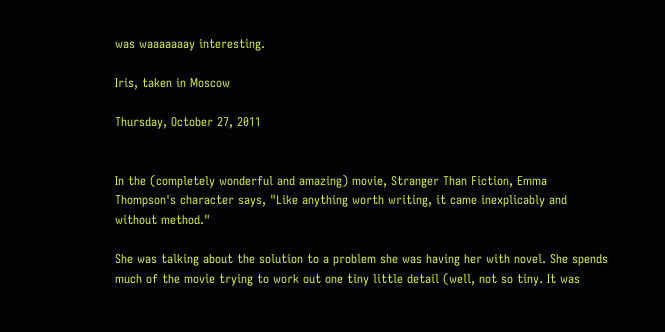was waaaaaaay interesting.

Iris, taken in Moscow

Thursday, October 27, 2011


In the (completely wonderful and amazing) movie, Stranger Than Fiction, Emma Thompson's character says, "Like anything worth writing, it came inexplicably and without method."

She was talking about the solution to a problem she was having her with novel. She spends much of the movie trying to work out one tiny little detail (well, not so tiny. It was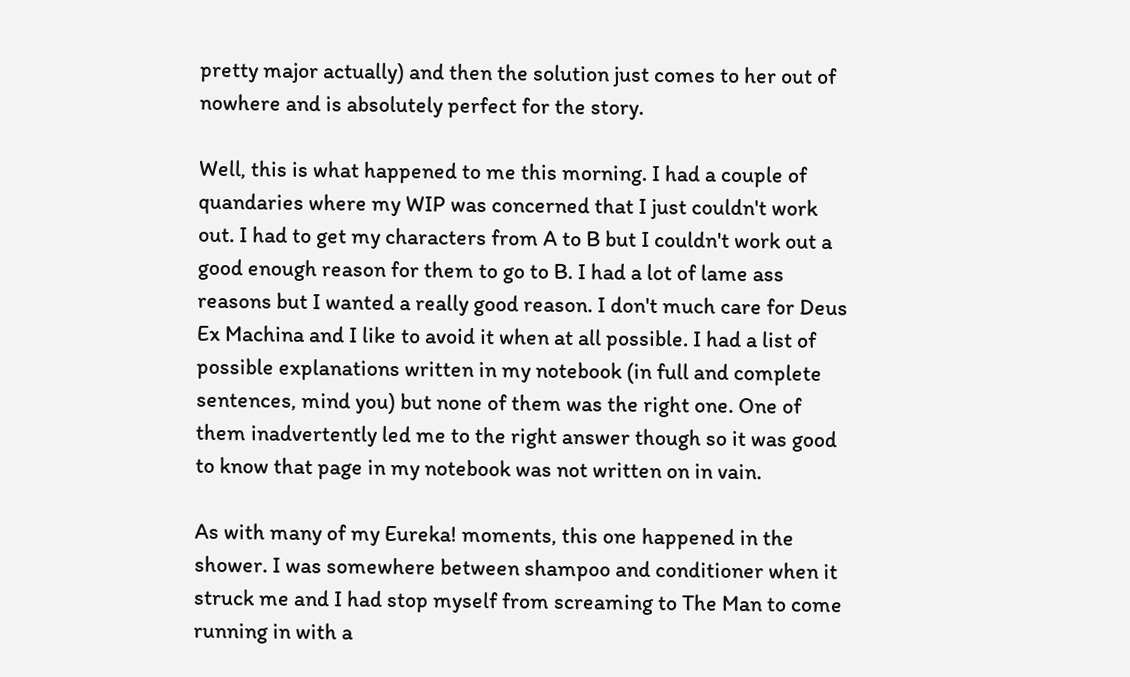pretty major actually) and then the solution just comes to her out of nowhere and is absolutely perfect for the story.

Well, this is what happened to me this morning. I had a couple of quandaries where my WIP was concerned that I just couldn't work out. I had to get my characters from A to B but I couldn't work out a good enough reason for them to go to B. I had a lot of lame ass reasons but I wanted a really good reason. I don't much care for Deus Ex Machina and I like to avoid it when at all possible. I had a list of possible explanations written in my notebook (in full and complete sentences, mind you) but none of them was the right one. One of them inadvertently led me to the right answer though so it was good to know that page in my notebook was not written on in vain.

As with many of my Eureka! moments, this one happened in the shower. I was somewhere between shampoo and conditioner when it struck me and I had stop myself from screaming to The Man to come running in with a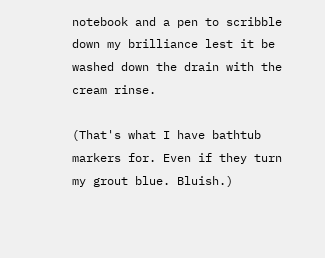notebook and a pen to scribble down my brilliance lest it be washed down the drain with the cream rinse.

(That's what I have bathtub markers for. Even if they turn my grout blue. Bluish.)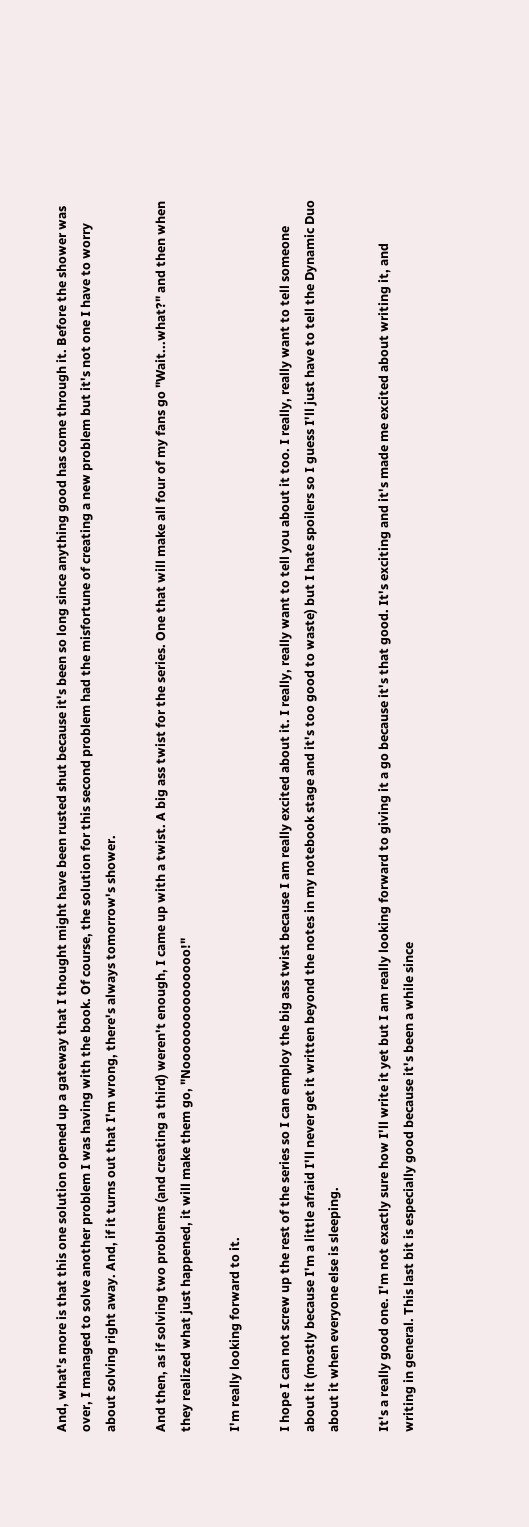And, what's more is that this one solution opened up a gateway that I thought might have been rusted shut because it's been so long since anything good has come through it. Before the shower was over, I managed to solve another problem I was having with the book. Of course, the solution for this second problem had the misfortune of creating a new problem but it's not one I have to worry about solving right away. And, if it turns out that I'm wrong, there's always tomorrow's shower.

And then, as if solving two problems (and creating a third) weren't enough, I came up with a twist. A big ass twist for the series. One that will make all four of my fans go "Wait...what?" and then when they realized what just happened, it will make them go, "Nooooooooooooooo!"

I'm really looking forward to it.

I hope I can not screw up the rest of the series so I can employ the big ass twist because I am really excited about it. I really, really want to tell you about it too. I really, really want to tell someone about it (mostly because I'm a little afraid I'll never get it written beyond the notes in my notebook stage and it's too good to waste) but I hate spoilers so I guess I'll just have to tell the Dynamic Duo about it when everyone else is sleeping.

It's a really good one. I'm not exactly sure how I'll write it yet but I am really looking forward to giving it a go because it's that good. It's exciting and it's made me excited about writing it, and writing in general. This last bit is especially good because it's been a while since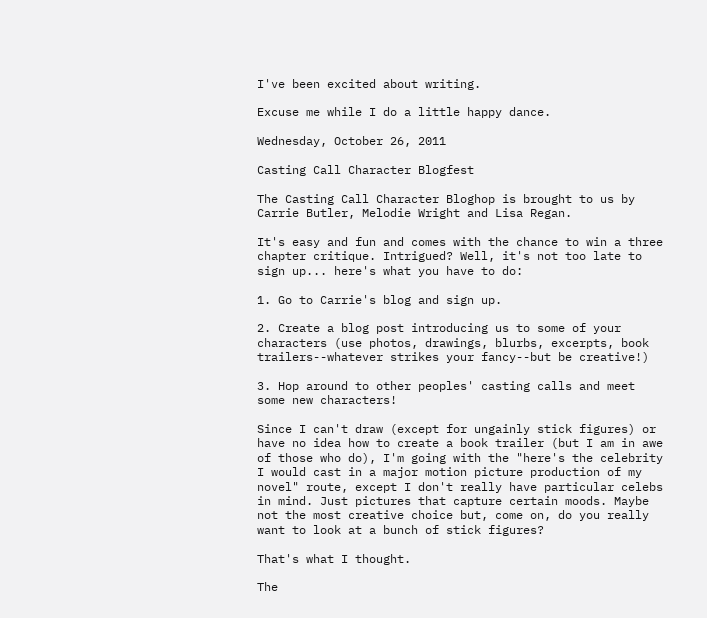I've been excited about writing.

Excuse me while I do a little happy dance.

Wednesday, October 26, 2011

Casting Call Character Blogfest

The Casting Call Character Bloghop is brought to us by Carrie Butler, Melodie Wright and Lisa Regan.

It's easy and fun and comes with the chance to win a three chapter critique. Intrigued? Well, it's not too late to sign up... here's what you have to do:

1. Go to Carrie's blog and sign up.

2. Create a blog post introducing us to some of your characters (use photos, drawings, blurbs, excerpts, book trailers--whatever strikes your fancy--but be creative!)

3. Hop around to other peoples' casting calls and meet some new characters!

Since I can't draw (except for ungainly stick figures) or have no idea how to create a book trailer (but I am in awe of those who do), I'm going with the "here's the celebrity I would cast in a major motion picture production of my novel" route, except I don't really have particular celebs in mind. Just pictures that capture certain moods. Maybe not the most creative choice but, come on, do you really want to look at a bunch of stick figures?

That's what I thought.

The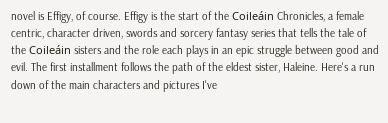novel is Effigy, of course. Effigy is the start of the Coileáin Chronicles, a female centric, character driven, swords and sorcery fantasy series that tells the tale of the Coileáin sisters and the role each plays in an epic struggle between good and evil. The first installment follows the path of the eldest sister, Haleine. Here's a run down of the main characters and pictures I've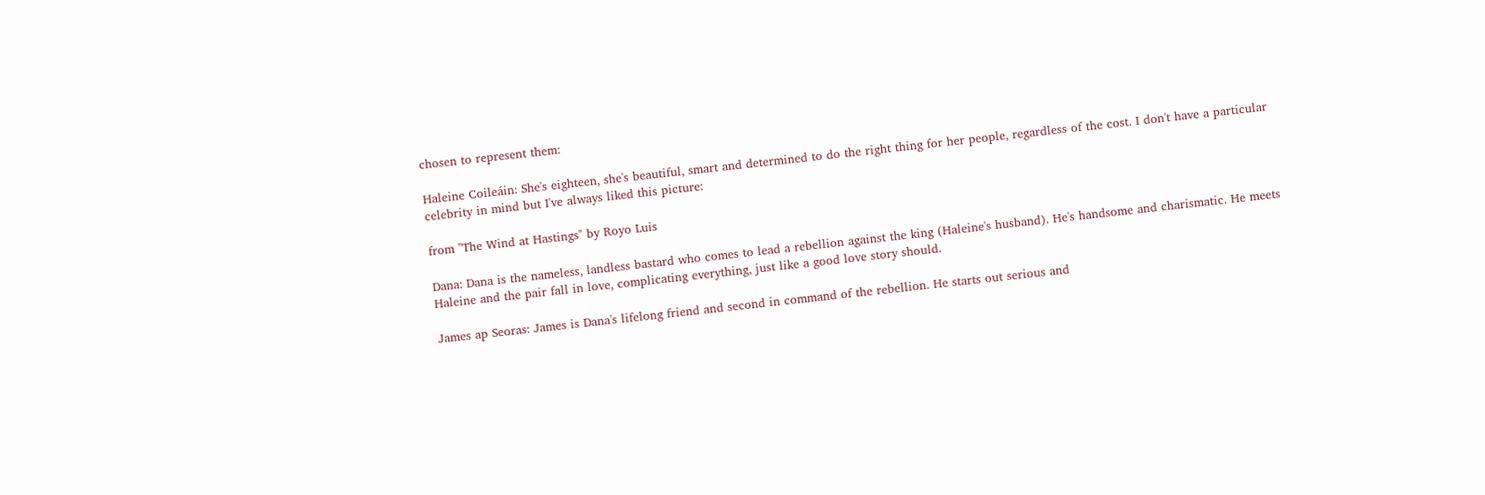chosen to represent them:

Haleine Coileáin: She's eighteen, she's beautiful, smart and determined to do the right thing for her people, regardless of the cost. I don't have a particular celebrity in mind but I've always liked this picture:

from "The Wind at Hastings" by Royo Luis

Dana: Dana is the nameless, landless bastard who comes to lead a rebellion against the king (Haleine's husband). He's handsome and charismatic. He meets Haleine and the pair fall in love, complicating everything, just like a good love story should.

James ap Seoras: James is Dana's lifelong friend and second in command of the rebellion. He starts out serious and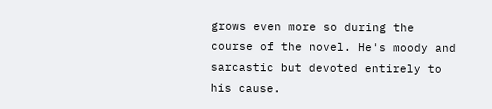grows even more so during the course of the novel. He's moody and sarcastic but devoted entirely to his cause.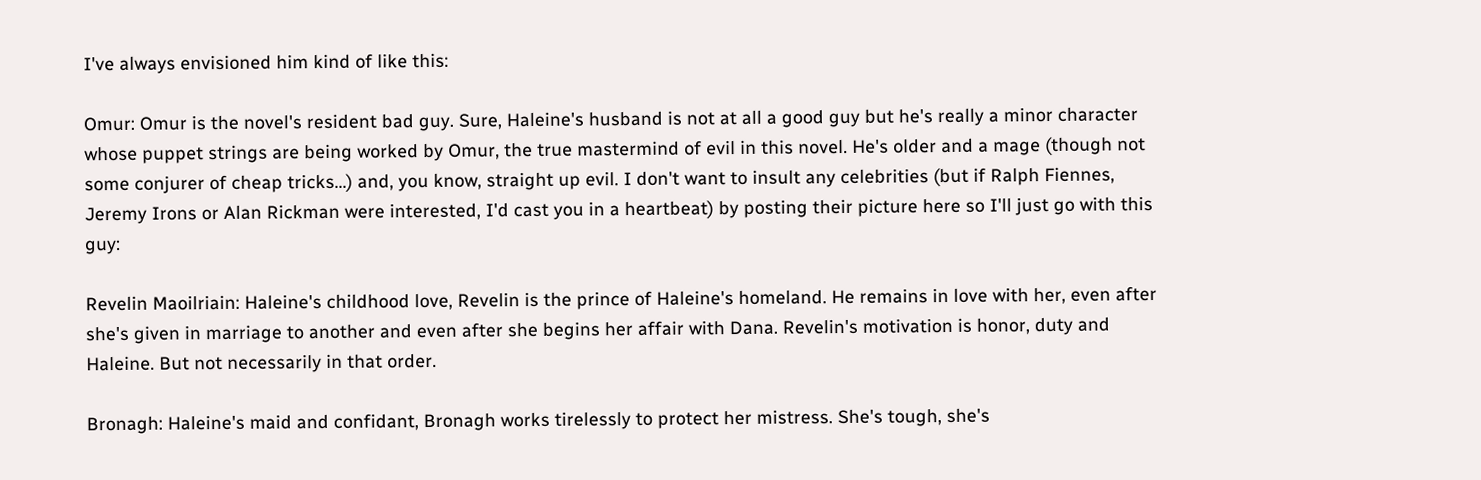I've always envisioned him kind of like this:

Omur: Omur is the novel's resident bad guy. Sure, Haleine's husband is not at all a good guy but he's really a minor character whose puppet strings are being worked by Omur, the true mastermind of evil in this novel. He's older and a mage (though not some conjurer of cheap tricks...) and, you know, straight up evil. I don't want to insult any celebrities (but if Ralph Fiennes, Jeremy Irons or Alan Rickman were interested, I'd cast you in a heartbeat) by posting their picture here so I'll just go with this guy:

Revelin Maoilriain: Haleine's childhood love, Revelin is the prince of Haleine's homeland. He remains in love with her, even after she's given in marriage to another and even after she begins her affair with Dana. Revelin's motivation is honor, duty and Haleine. But not necessarily in that order.

Bronagh: Haleine's maid and confidant, Bronagh works tirelessly to protect her mistress. She's tough, she's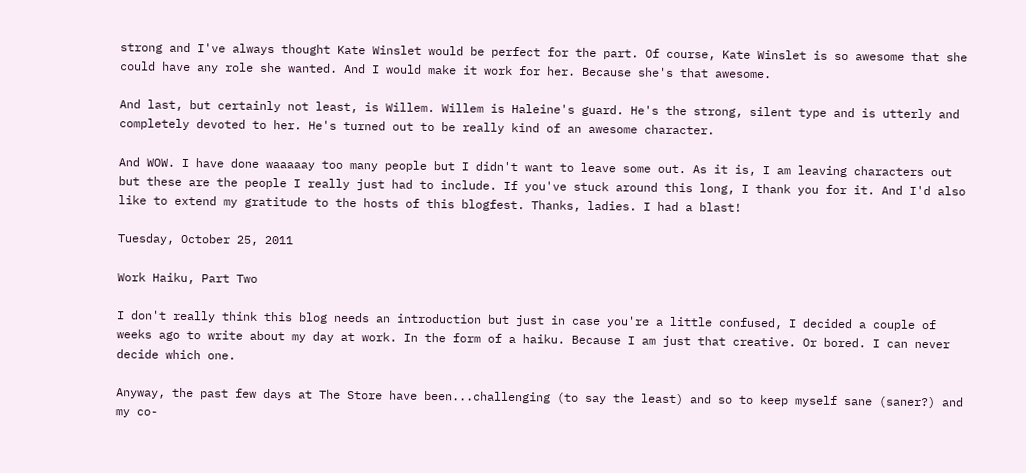strong and I've always thought Kate Winslet would be perfect for the part. Of course, Kate Winslet is so awesome that she could have any role she wanted. And I would make it work for her. Because she's that awesome.

And last, but certainly not least, is Willem. Willem is Haleine's guard. He's the strong, silent type and is utterly and completely devoted to her. He's turned out to be really kind of an awesome character.

And WOW. I have done waaaaay too many people but I didn't want to leave some out. As it is, I am leaving characters out but these are the people I really just had to include. If you've stuck around this long, I thank you for it. And I'd also like to extend my gratitude to the hosts of this blogfest. Thanks, ladies. I had a blast!

Tuesday, October 25, 2011

Work Haiku, Part Two

I don't really think this blog needs an introduction but just in case you're a little confused, I decided a couple of weeks ago to write about my day at work. In the form of a haiku. Because I am just that creative. Or bored. I can never decide which one.

Anyway, the past few days at The Store have been...challenging (to say the least) and so to keep myself sane (saner?) and my co-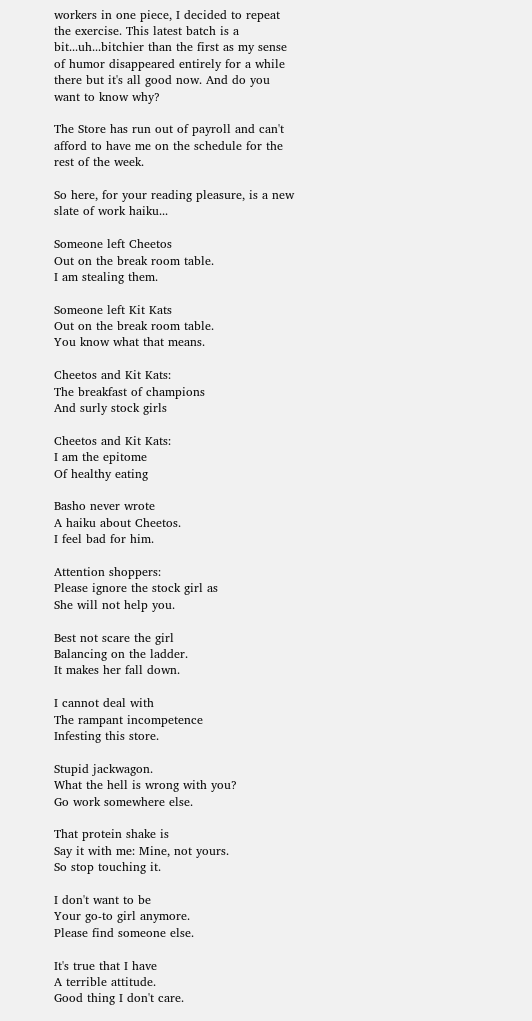workers in one piece, I decided to repeat the exercise. This latest batch is a bit...uh...bitchier than the first as my sense of humor disappeared entirely for a while there but it's all good now. And do you want to know why?

The Store has run out of payroll and can't afford to have me on the schedule for the rest of the week.

So here, for your reading pleasure, is a new slate of work haiku...

Someone left Cheetos
Out on the break room table.
I am stealing them.

Someone left Kit Kats
Out on the break room table.
You know what that means.

Cheetos and Kit Kats:
The breakfast of champions
And surly stock girls

Cheetos and Kit Kats:
I am the epitome
Of healthy eating

Basho never wrote
A haiku about Cheetos.
I feel bad for him.

Attention shoppers:
Please ignore the stock girl as
She will not help you.

Best not scare the girl
Balancing on the ladder.
It makes her fall down.

I cannot deal with
The rampant incompetence
Infesting this store.

Stupid jackwagon.
What the hell is wrong with you?
Go work somewhere else.

That protein shake is
Say it with me: Mine, not yours.
So stop touching it.

I don't want to be
Your go-to girl anymore.
Please find someone else.

It's true that I have
A terrible attitude.
Good thing I don't care.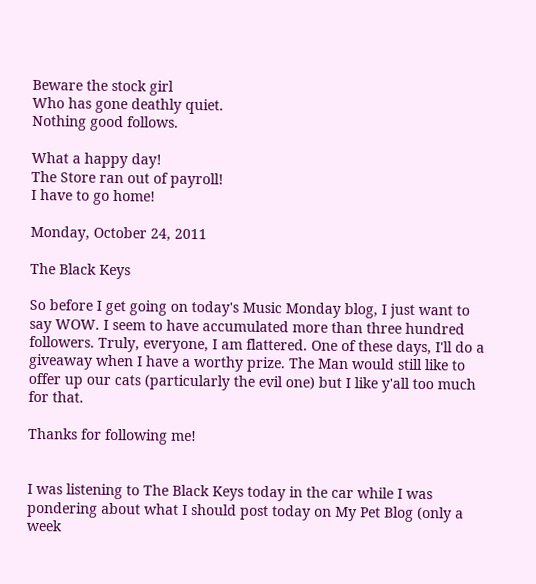Beware the stock girl
Who has gone deathly quiet.
Nothing good follows.

What a happy day!
The Store ran out of payroll!
I have to go home!

Monday, October 24, 2011

The Black Keys

So before I get going on today's Music Monday blog, I just want to say WOW. I seem to have accumulated more than three hundred followers. Truly, everyone, I am flattered. One of these days, I'll do a giveaway when I have a worthy prize. The Man would still like to offer up our cats (particularly the evil one) but I like y'all too much for that.

Thanks for following me!


I was listening to The Black Keys today in the car while I was pondering about what I should post today on My Pet Blog (only a week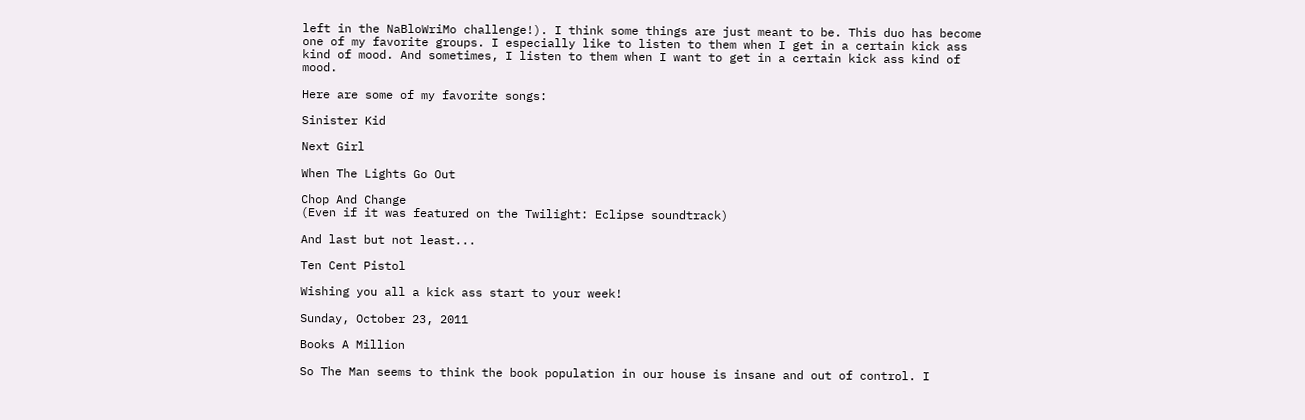left in the NaBloWriMo challenge!). I think some things are just meant to be. This duo has become one of my favorite groups. I especially like to listen to them when I get in a certain kick ass kind of mood. And sometimes, I listen to them when I want to get in a certain kick ass kind of mood.

Here are some of my favorite songs:

Sinister Kid

Next Girl

When The Lights Go Out

Chop And Change
(Even if it was featured on the Twilight: Eclipse soundtrack)

And last but not least...

Ten Cent Pistol

Wishing you all a kick ass start to your week!

Sunday, October 23, 2011

Books A Million

So The Man seems to think the book population in our house is insane and out of control. I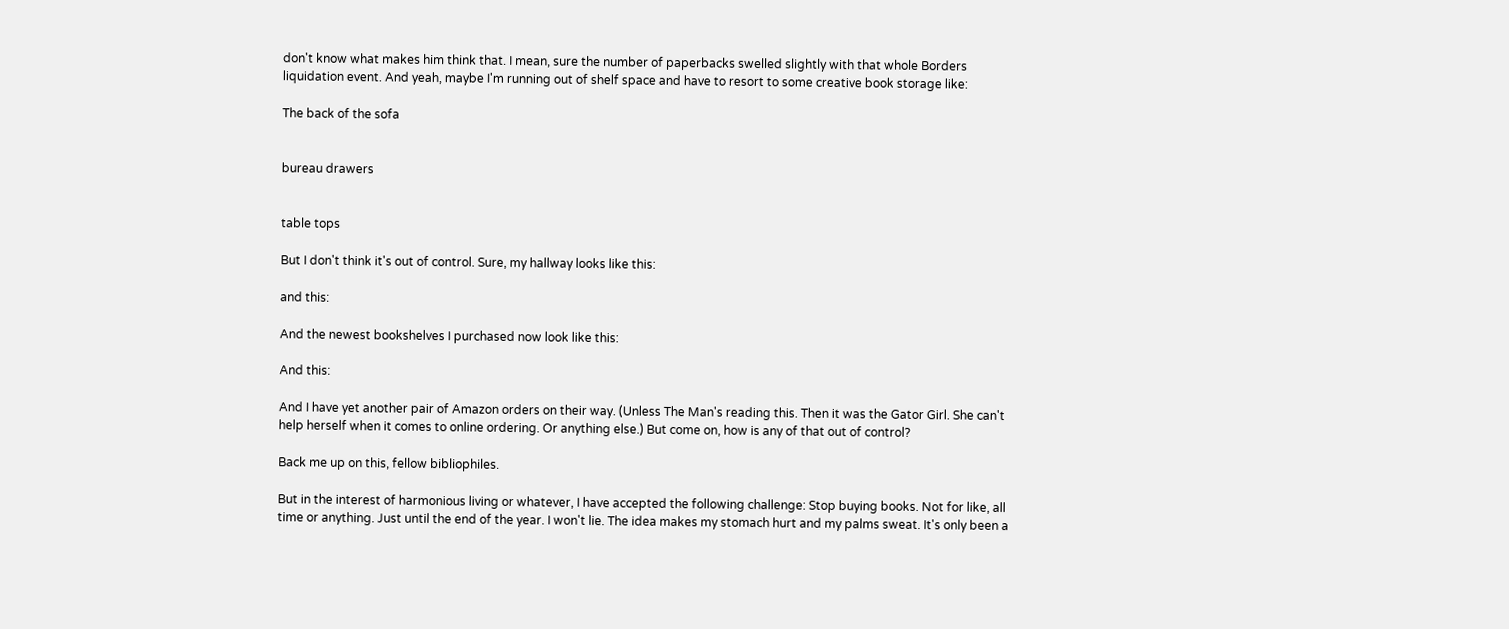don't know what makes him think that. I mean, sure the number of paperbacks swelled slightly with that whole Borders liquidation event. And yeah, maybe I'm running out of shelf space and have to resort to some creative book storage like:

The back of the sofa


bureau drawers


table tops

But I don't think it's out of control. Sure, my hallway looks like this:

and this:

And the newest bookshelves I purchased now look like this:

And this:

And I have yet another pair of Amazon orders on their way. (Unless The Man's reading this. Then it was the Gator Girl. She can't help herself when it comes to online ordering. Or anything else.) But come on, how is any of that out of control?

Back me up on this, fellow bibliophiles.

But in the interest of harmonious living or whatever, I have accepted the following challenge: Stop buying books. Not for like, all time or anything. Just until the end of the year. I won't lie. The idea makes my stomach hurt and my palms sweat. It's only been a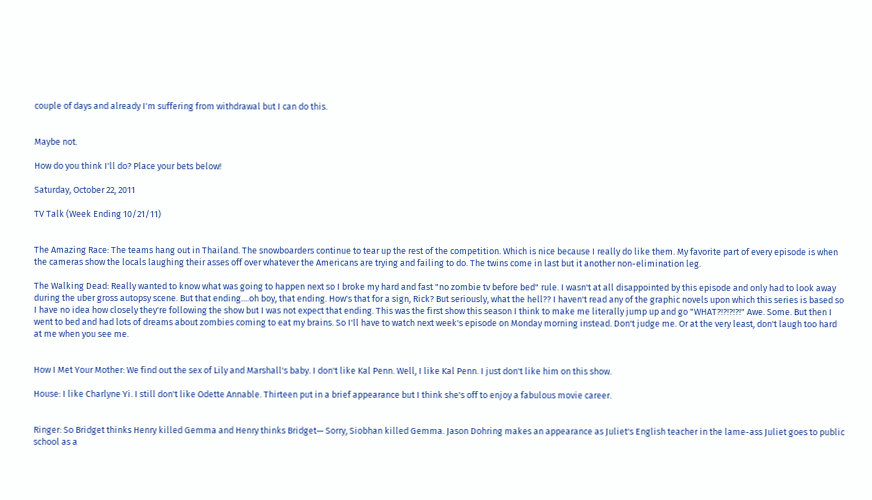couple of days and already I'm suffering from withdrawal but I can do this.


Maybe not.

How do you think I'll do? Place your bets below!

Saturday, October 22, 2011

TV Talk (Week Ending 10/21/11)


The Amazing Race: The teams hang out in Thailand. The snowboarders continue to tear up the rest of the competition. Which is nice because I really do like them. My favorite part of every episode is when the cameras show the locals laughing their asses off over whatever the Americans are trying and failing to do. The twins come in last but it another non-elimination leg.

The Walking Dead: Really wanted to know what was going to happen next so I broke my hard and fast "no zombie tv before bed" rule. I wasn't at all disappointed by this episode and only had to look away during the uber gross autopsy scene. But that ending....oh boy, that ending. How's that for a sign, Rick? But seriously, what the hell?? I haven't read any of the graphic novels upon which this series is based so I have no idea how closely they're following the show but I was not expect that ending. This was the first show this season I think to make me literally jump up and go "WHAT?!?!?!?!" Awe. Some. But then I went to bed and had lots of dreams about zombies coming to eat my brains. So I'll have to watch next week's episode on Monday morning instead. Don't judge me. Or at the very least, don't laugh too hard at me when you see me.


How I Met Your Mother: We find out the sex of Lily and Marshall's baby. I don't like Kal Penn. Well, I like Kal Penn. I just don't like him on this show.

House: I like Charlyne Yi. I still don't like Odette Annable. Thirteen put in a brief appearance but I think she's off to enjoy a fabulous movie career.


Ringer: So Bridget thinks Henry killed Gemma and Henry thinks Bridget— Sorry, Siobhan killed Gemma. Jason Dohring makes an appearance as Juliet's English teacher in the lame-ass Juliet goes to public school as a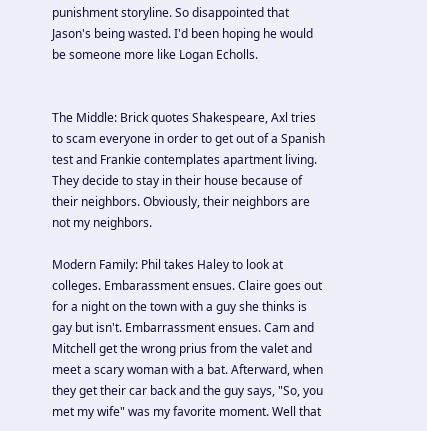punishment storyline. So disappointed that Jason's being wasted. I'd been hoping he would be someone more like Logan Echolls.


The Middle: Brick quotes Shakespeare, Axl tries to scam everyone in order to get out of a Spanish test and Frankie contemplates apartment living. They decide to stay in their house because of their neighbors. Obviously, their neighbors are not my neighbors.

Modern Family: Phil takes Haley to look at colleges. Embarassment ensues. Claire goes out for a night on the town with a guy she thinks is gay but isn't. Embarrassment ensues. Cam and Mitchell get the wrong prius from the valet and meet a scary woman with a bat. Afterward, when they get their car back and the guy says, "So, you met my wife" was my favorite moment. Well that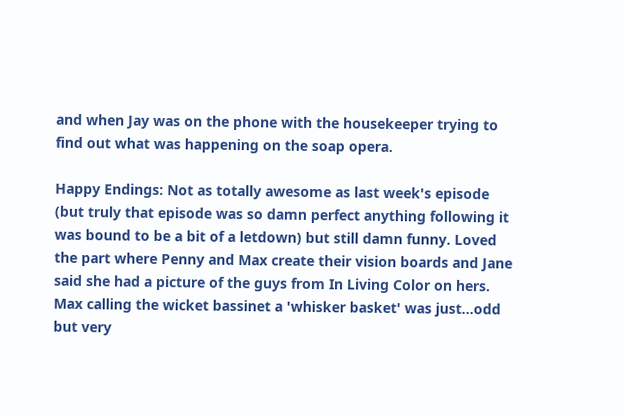and when Jay was on the phone with the housekeeper trying to find out what was happening on the soap opera.

Happy Endings: Not as totally awesome as last week's episode (but truly that episode was so damn perfect anything following it was bound to be a bit of a letdown) but still damn funny. Loved the part where Penny and Max create their vision boards and Jane said she had a picture of the guys from In Living Color on hers. Max calling the wicket bassinet a 'whisker basket' was just...odd but very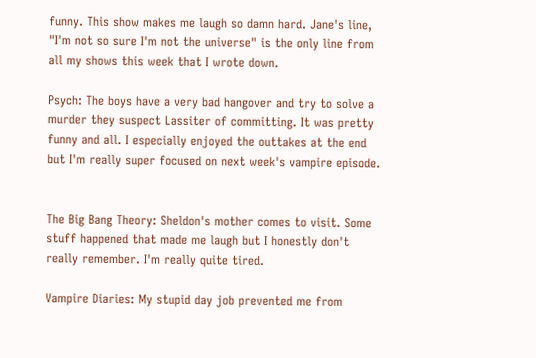funny. This show makes me laugh so damn hard. Jane's line, "I'm not so sure I'm not the universe" is the only line from all my shows this week that I wrote down.

Psych: The boys have a very bad hangover and try to solve a murder they suspect Lassiter of committing. It was pretty funny and all. I especially enjoyed the outtakes at the end but I'm really super focused on next week's vampire episode.


The Big Bang Theory: Sheldon's mother comes to visit. Some stuff happened that made me laugh but I honestly don't really remember. I'm really quite tired.

Vampire Diaries: My stupid day job prevented me from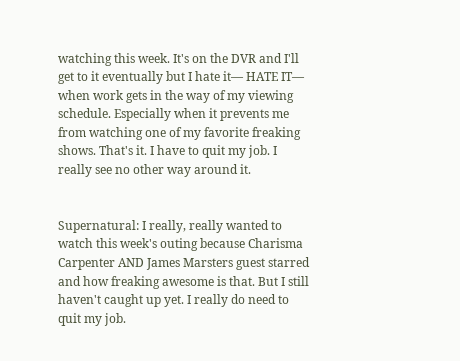watching this week. It's on the DVR and I'll get to it eventually but I hate it— HATE IT— when work gets in the way of my viewing schedule. Especially when it prevents me from watching one of my favorite freaking shows. That's it. I have to quit my job. I really see no other way around it.


Supernatural: I really, really wanted to watch this week's outing because Charisma Carpenter AND James Marsters guest starred and how freaking awesome is that. But I still haven't caught up yet. I really do need to quit my job.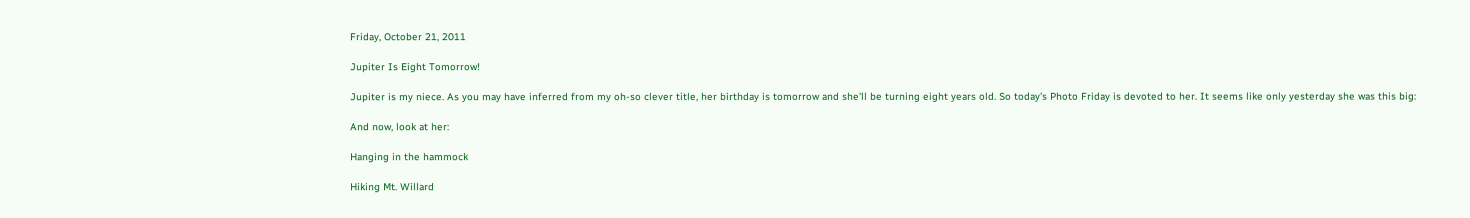Friday, October 21, 2011

Jupiter Is Eight Tomorrow!

Jupiter is my niece. As you may have inferred from my oh-so clever title, her birthday is tomorrow and she'll be turning eight years old. So today's Photo Friday is devoted to her. It seems like only yesterday she was this big:

And now, look at her:

Hanging in the hammock

Hiking Mt. Willard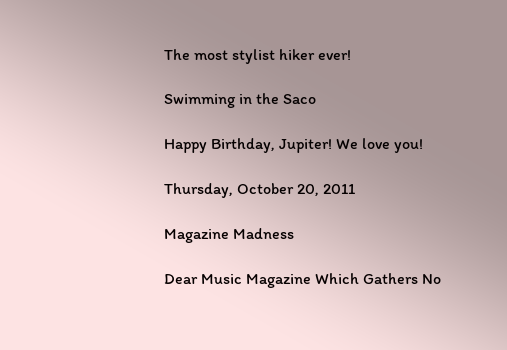The most stylist hiker ever!

Swimming in the Saco

Happy Birthday, Jupiter! We love you!

Thursday, October 20, 2011

Magazine Madness

Dear Music Magazine Which Gathers No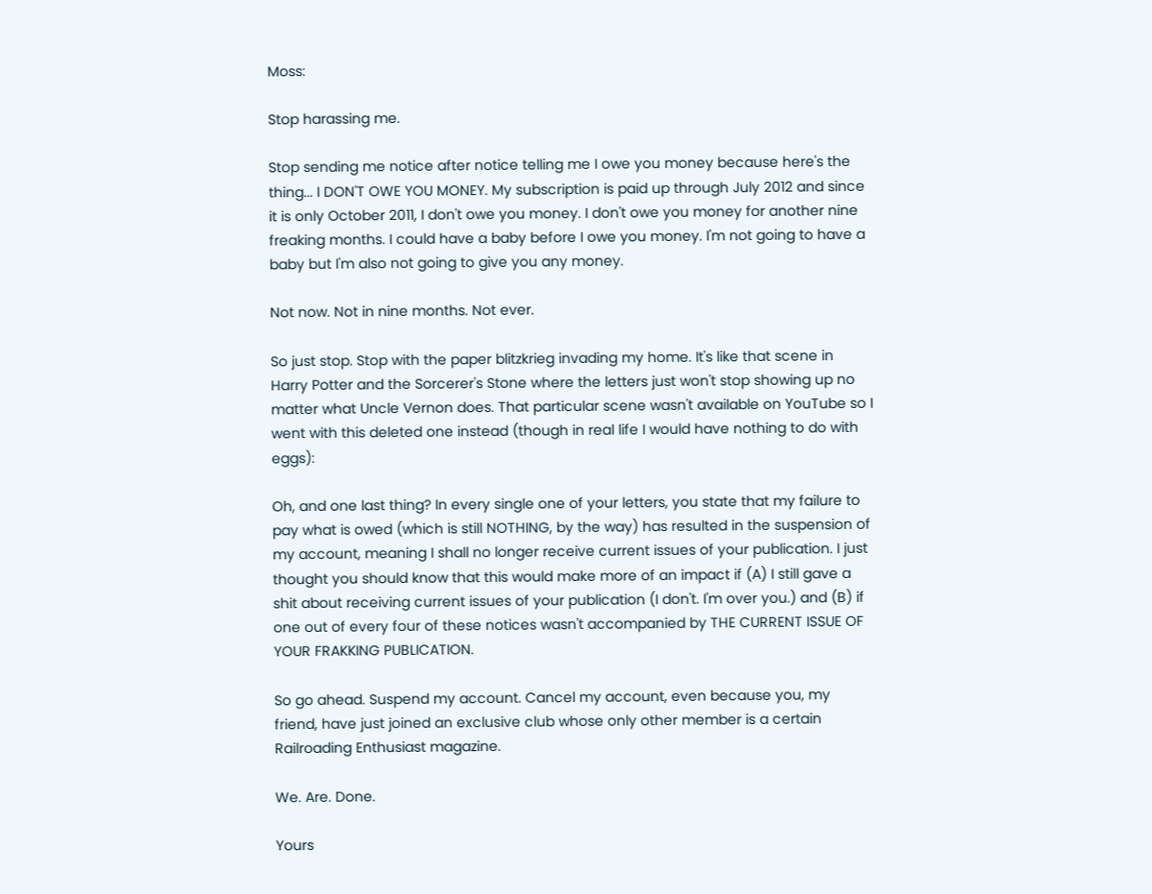Moss:

Stop harassing me.

Stop sending me notice after notice telling me I owe you money because here's the thing... I DON'T OWE YOU MONEY. My subscription is paid up through July 2012 and since it is only October 2011, I don't owe you money. I don't owe you money for another nine freaking months. I could have a baby before I owe you money. I'm not going to have a baby but I'm also not going to give you any money.

Not now. Not in nine months. Not ever.

So just stop. Stop with the paper blitzkrieg invading my home. It's like that scene in Harry Potter and the Sorcerer's Stone where the letters just won't stop showing up no matter what Uncle Vernon does. That particular scene wasn't available on YouTube so I went with this deleted one instead (though in real life I would have nothing to do with eggs):

Oh, and one last thing? In every single one of your letters, you state that my failure to pay what is owed (which is still NOTHING, by the way) has resulted in the suspension of my account, meaning I shall no longer receive current issues of your publication. I just thought you should know that this would make more of an impact if (A) I still gave a shit about receiving current issues of your publication (I don't. I'm over you.) and (B) if one out of every four of these notices wasn't accompanied by THE CURRENT ISSUE OF YOUR FRAKKING PUBLICATION.

So go ahead. Suspend my account. Cancel my account, even because you, my friend, have just joined an exclusive club whose only other member is a certain Railroading Enthusiast magazine.

We. Are. Done.

Yours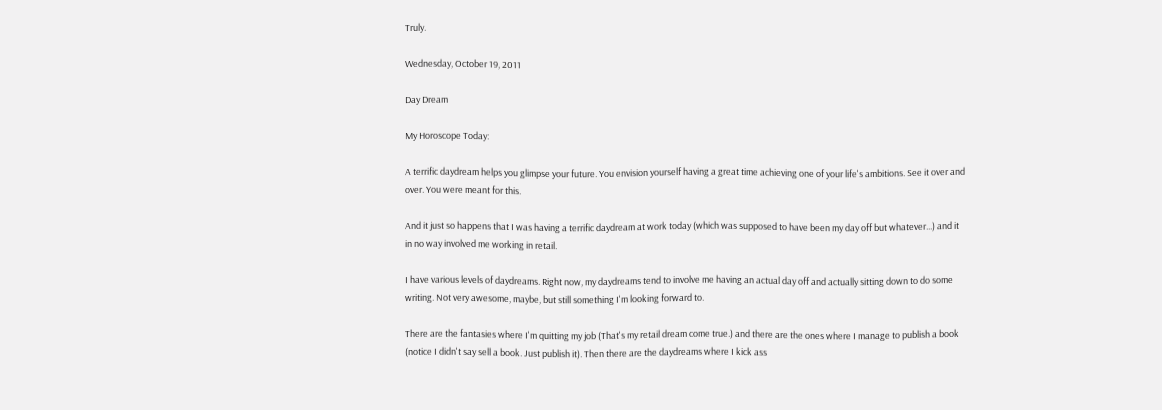Truly.

Wednesday, October 19, 2011

Day Dream

My Horoscope Today:

A terrific daydream helps you glimpse your future. You envision yourself having a great time achieving one of your life's ambitions. See it over and over. You were meant for this.

And it just so happens that I was having a terrific daydream at work today (which was supposed to have been my day off but whatever...) and it in no way involved me working in retail.

I have various levels of daydreams. Right now, my daydreams tend to involve me having an actual day off and actually sitting down to do some writing. Not very awesome, maybe, but still something I'm looking forward to.

There are the fantasies where I'm quitting my job (That's my retail dream come true.) and there are the ones where I manage to publish a book (notice I didn't say sell a book. Just publish it). Then there are the daydreams where I kick ass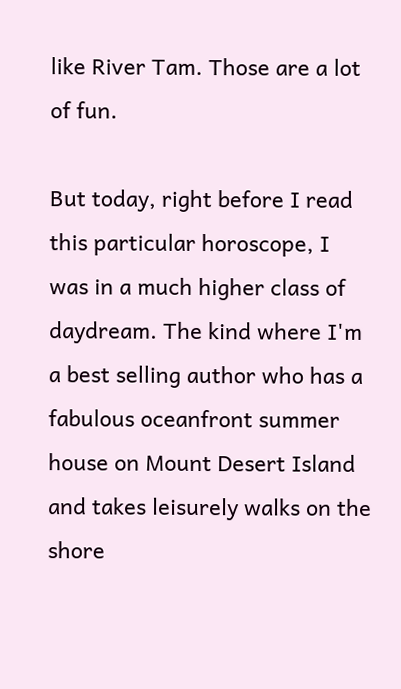like River Tam. Those are a lot of fun.

But today, right before I read this particular horoscope, I was in a much higher class of daydream. The kind where I'm a best selling author who has a fabulous oceanfront summer house on Mount Desert Island and takes leisurely walks on the shore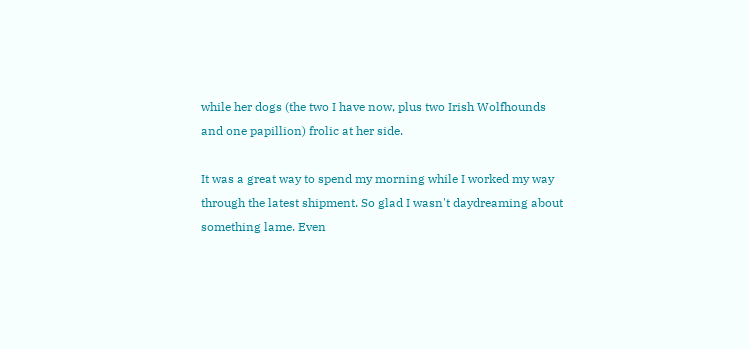while her dogs (the two I have now, plus two Irish Wolfhounds and one papillion) frolic at her side.

It was a great way to spend my morning while I worked my way through the latest shipment. So glad I wasn't daydreaming about something lame. Even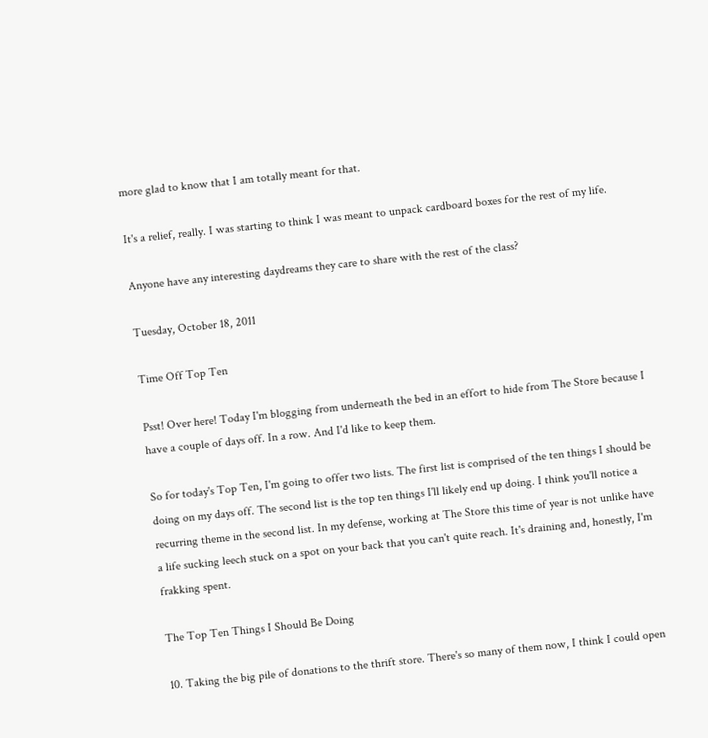more glad to know that I am totally meant for that.

It's a relief, really. I was starting to think I was meant to unpack cardboard boxes for the rest of my life.

Anyone have any interesting daydreams they care to share with the rest of the class?

Tuesday, October 18, 2011

Time Off Top Ten

Psst! Over here! Today I'm blogging from underneath the bed in an effort to hide from The Store because I have a couple of days off. In a row. And I'd like to keep them.

So for today's Top Ten, I'm going to offer two lists. The first list is comprised of the ten things I should be doing on my days off. The second list is the top ten things I'll likely end up doing. I think you'll notice a recurring theme in the second list. In my defense, working at The Store this time of year is not unlike have a life sucking leech stuck on a spot on your back that you can't quite reach. It's draining and, honestly, I'm frakking spent.

The Top Ten Things I Should Be Doing

10. Taking the big pile of donations to the thrift store. There's so many of them now, I think I could open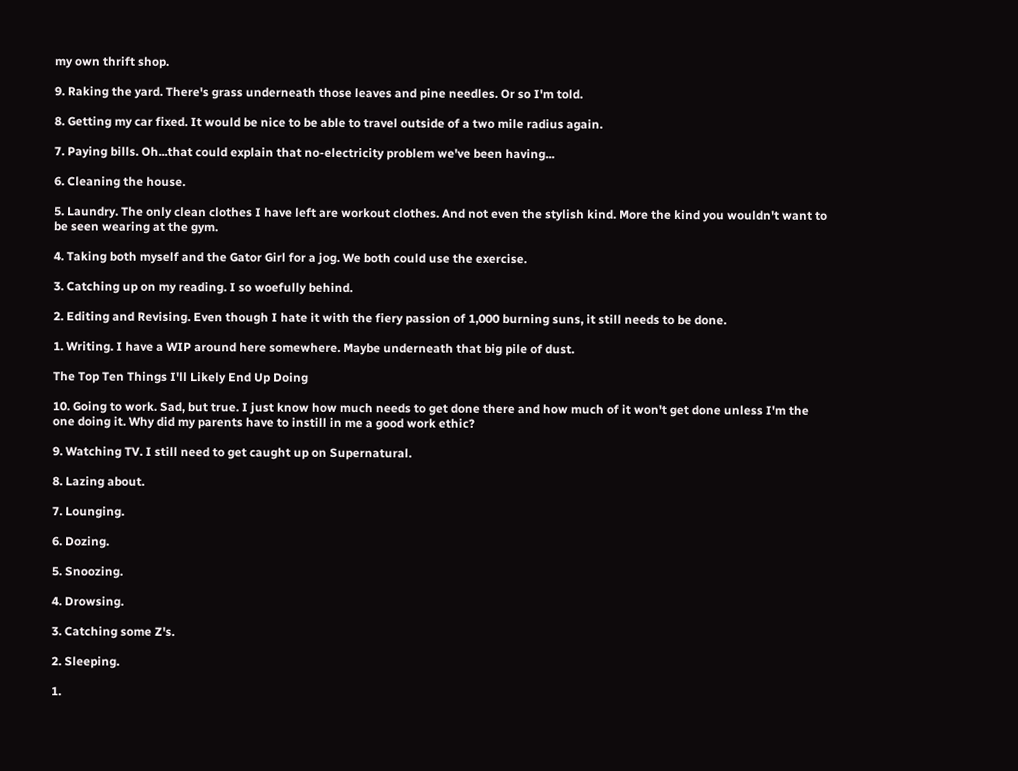my own thrift shop.

9. Raking the yard. There's grass underneath those leaves and pine needles. Or so I'm told.

8. Getting my car fixed. It would be nice to be able to travel outside of a two mile radius again.

7. Paying bills. Oh...that could explain that no-electricity problem we've been having...

6. Cleaning the house.

5. Laundry. The only clean clothes I have left are workout clothes. And not even the stylish kind. More the kind you wouldn't want to be seen wearing at the gym.

4. Taking both myself and the Gator Girl for a jog. We both could use the exercise.

3. Catching up on my reading. I so woefully behind.

2. Editing and Revising. Even though I hate it with the fiery passion of 1,000 burning suns, it still needs to be done.

1. Writing. I have a WIP around here somewhere. Maybe underneath that big pile of dust.

The Top Ten Things I'll Likely End Up Doing

10. Going to work. Sad, but true. I just know how much needs to get done there and how much of it won't get done unless I'm the one doing it. Why did my parents have to instill in me a good work ethic?

9. Watching TV. I still need to get caught up on Supernatural.

8. Lazing about.

7. Lounging.

6. Dozing.

5. Snoozing.

4. Drowsing.

3. Catching some Z's.

2. Sleeping.

1.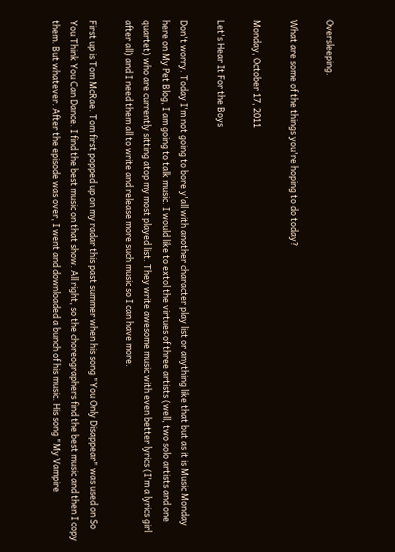Oversleeping.

What are some of the things you're hoping to do today?

Monday, October 17, 2011

Let's Hear It For the Boys

Don't worry. Today I'm not going to bore y'all with another character play list or anything like that but as it is Music Monday here on My Pet Blog, I am going to talk music. I would like to extol the virtues of three artists (well, two solo artists and one quartet) who are currently sitting atop my most played list. They write awesome music with even better lyrics (I'm a lyrics girl after all) and I need them all to write and release more such music so I can have more.

First up is Tom McRae. Tom first popped up on my radar this past summer when his song "You Only Disappear" was used on So You Think You Can Dance. I find the best music on that show. All right, so the choreographers find the best music and then I copy them. But whatever. After the episode was over, I went and downloaded a bunch of his music. His song "My Vampire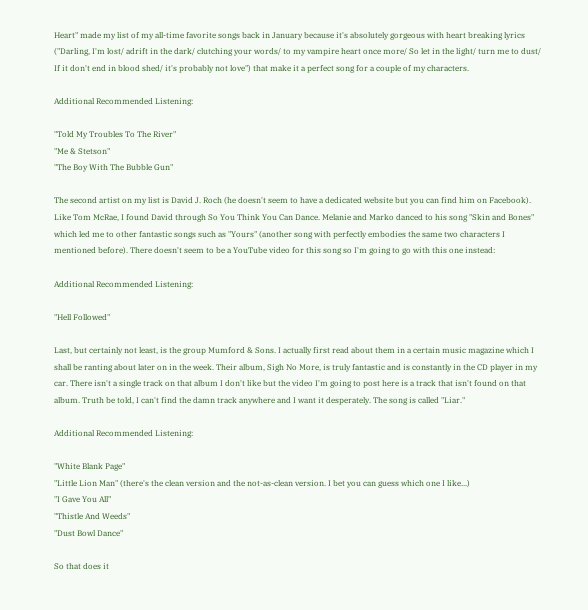Heart" made my list of my all-time favorite songs back in January because it's absolutely gorgeous with heart breaking lyrics ("Darling, I'm lost/ adrift in the dark/ clutching your words/ to my vampire heart once more/ So let in the light/ turn me to dust/ If it don't end in blood shed/ it's probably not love") that make it a perfect song for a couple of my characters.

Additional Recommended Listening:

"Told My Troubles To The River"
"Me & Stetson"
"The Boy With The Bubble Gun"

The second artist on my list is David J. Roch (he doesn't seem to have a dedicated website but you can find him on Facebook). Like Tom McRae, I found David through So You Think You Can Dance. Melanie and Marko danced to his song "Skin and Bones" which led me to other fantastic songs such as "Yours" (another song with perfectly embodies the same two characters I mentioned before). There doesn't seem to be a YouTube video for this song so I'm going to go with this one instead:

Additional Recommended Listening:

"Hell Followed"

Last, but certainly not least, is the group Mumford & Sons. I actually first read about them in a certain music magazine which I shall be ranting about later on in the week. Their album, Sigh No More, is truly fantastic and is constantly in the CD player in my car. There isn't a single track on that album I don't like but the video I'm going to post here is a track that isn't found on that album. Truth be told, I can't find the damn track anywhere and I want it desperately. The song is called "Liar."

Additional Recommended Listening:

"White Blank Page"
"Little Lion Man" (there's the clean version and the not-as-clean version. I bet you can guess which one I like...)
"I Gave You All"
"Thistle And Weeds"
"Dust Bowl Dance"

So that does it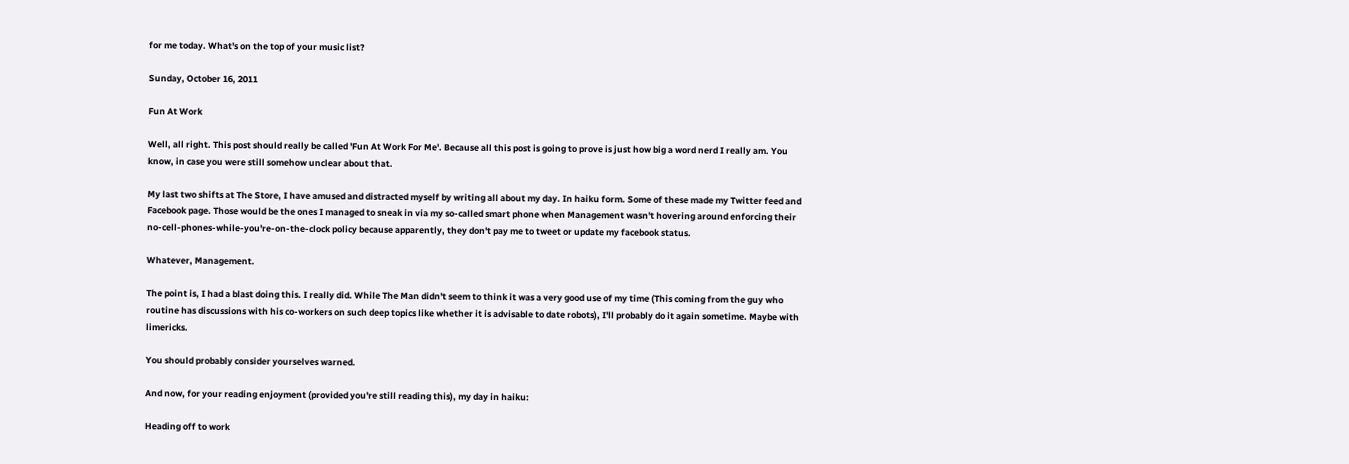for me today. What's on the top of your music list?

Sunday, October 16, 2011

Fun At Work

Well, all right. This post should really be called 'Fun At Work For Me'. Because all this post is going to prove is just how big a word nerd I really am. You know, in case you were still somehow unclear about that.

My last two shifts at The Store, I have amused and distracted myself by writing all about my day. In haiku form. Some of these made my Twitter feed and Facebook page. Those would be the ones I managed to sneak in via my so-called smart phone when Management wasn't hovering around enforcing their no-cell-phones-while-you're-on-the-clock policy because apparently, they don't pay me to tweet or update my facebook status.

Whatever, Management.

The point is, I had a blast doing this. I really did. While The Man didn't seem to think it was a very good use of my time (This coming from the guy who routine has discussions with his co-workers on such deep topics like whether it is advisable to date robots), I'll probably do it again sometime. Maybe with limericks.

You should probably consider yourselves warned.

And now, for your reading enjoyment (provided you're still reading this), my day in haiku:

Heading off to work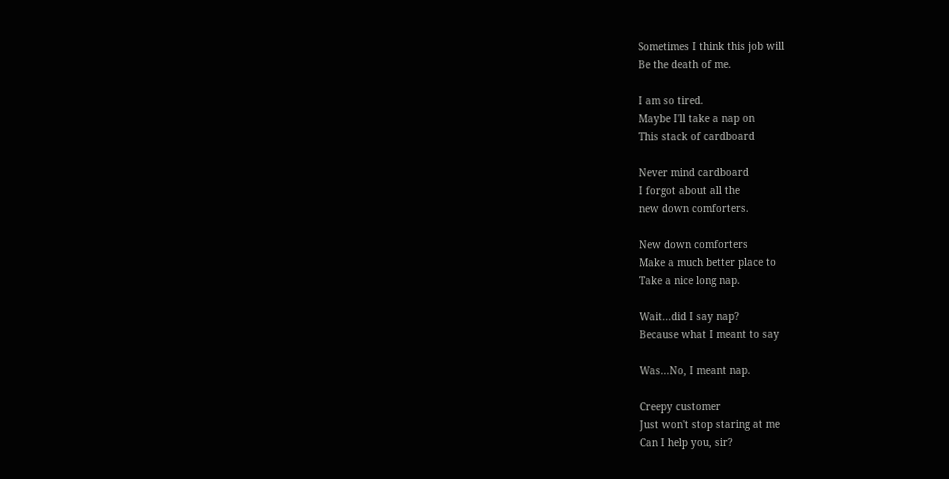Sometimes I think this job will
Be the death of me.

I am so tired.
Maybe I'll take a nap on
This stack of cardboard

Never mind cardboard
I forgot about all the
new down comforters.

New down comforters
Make a much better place to
Take a nice long nap.

Wait...did I say nap?
Because what I meant to say

Was...No, I meant nap.

Creepy customer
Just won't stop staring at me
Can I help you, sir?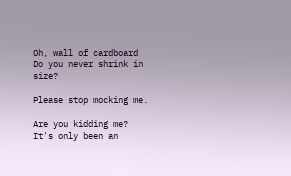Oh, wall of cardboard
Do you never shrink in size?

Please stop mocking me.

Are you kidding me?
It's only been an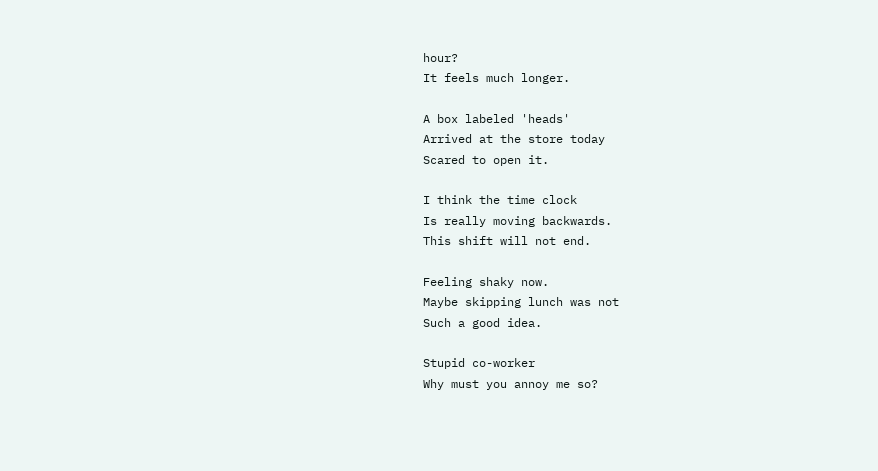hour?
It feels much longer.

A box labeled 'heads'
Arrived at the store today
Scared to open it.

I think the time clock
Is really moving backwards.
This shift will not end.

Feeling shaky now.
Maybe skipping lunch was not
Such a good idea.

Stupid co-worker
Why must you annoy me so?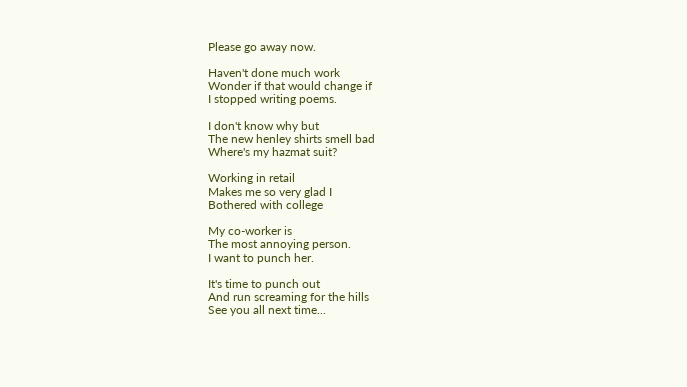Please go away now.

Haven't done much work
Wonder if that would change if
I stopped writing poems.

I don't know why but
The new henley shirts smell bad
Where's my hazmat suit?

Working in retail
Makes me so very glad I
Bothered with college

My co-worker is
The most annoying person.
I want to punch her.

It's time to punch out
And run screaming for the hills
See you all next time...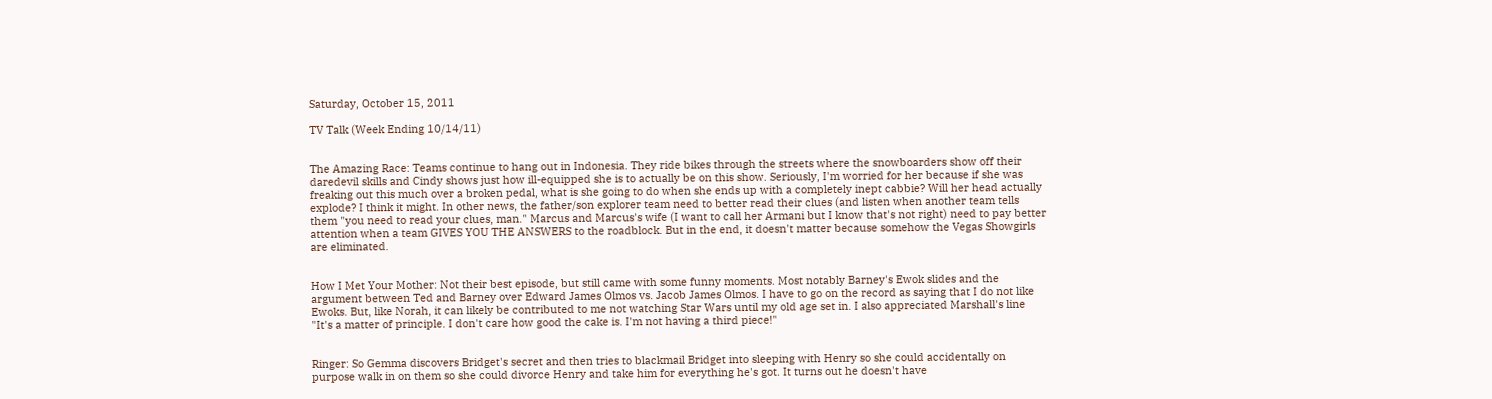Saturday, October 15, 2011

TV Talk (Week Ending 10/14/11)


The Amazing Race: Teams continue to hang out in Indonesia. They ride bikes through the streets where the snowboarders show off their daredevil skills and Cindy shows just how ill-equipped she is to actually be on this show. Seriously, I'm worried for her because if she was freaking out this much over a broken pedal, what is she going to do when she ends up with a completely inept cabbie? Will her head actually explode? I think it might. In other news, the father/son explorer team need to better read their clues (and listen when another team tells them "you need to read your clues, man." Marcus and Marcus's wife (I want to call her Armani but I know that's not right) need to pay better attention when a team GIVES YOU THE ANSWERS to the roadblock. But in the end, it doesn't matter because somehow the Vegas Showgirls are eliminated.


How I Met Your Mother: Not their best episode, but still came with some funny moments. Most notably Barney's Ewok slides and the argument between Ted and Barney over Edward James Olmos vs. Jacob James Olmos. I have to go on the record as saying that I do not like Ewoks. But, like Norah, it can likely be contributed to me not watching Star Wars until my old age set in. I also appreciated Marshall's line "It's a matter of principle. I don't care how good the cake is. I'm not having a third piece!"


Ringer: So Gemma discovers Bridget's secret and then tries to blackmail Bridget into sleeping with Henry so she could accidentally on purpose walk in on them so she could divorce Henry and take him for everything he's got. It turns out he doesn't have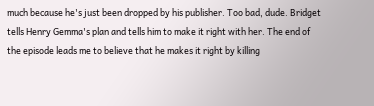much because he's just been dropped by his publisher. Too bad, dude. Bridget tells Henry Gemma's plan and tells him to make it right with her. The end of the episode leads me to believe that he makes it right by killing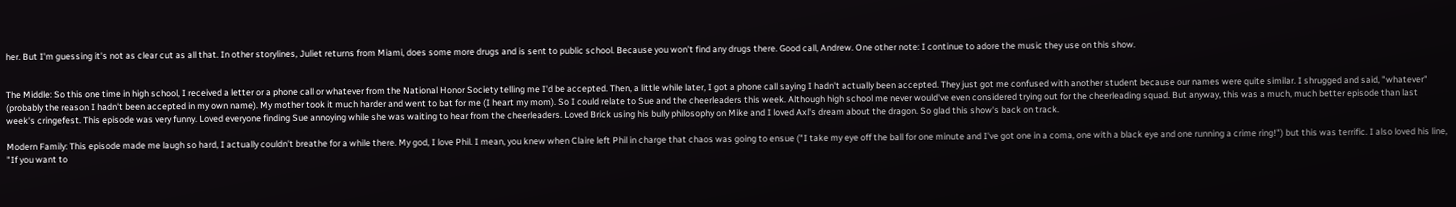her. But I'm guessing it's not as clear cut as all that. In other storylines, Juliet returns from Miami, does some more drugs and is sent to public school. Because you won't find any drugs there. Good call, Andrew. One other note: I continue to adore the music they use on this show.


The Middle: So this one time in high school, I received a letter or a phone call or whatever from the National Honor Society telling me I'd be accepted. Then, a little while later, I got a phone call saying I hadn't actually been accepted. They just got me confused with another student because our names were quite similar. I shrugged and said, "whatever" (probably the reason I hadn't been accepted in my own name). My mother took it much harder and went to bat for me (I heart my mom). So I could relate to Sue and the cheerleaders this week. Although high school me never would've even considered trying out for the cheerleading squad. But anyway, this was a much, much better episode than last week's cringefest. This episode was very funny. Loved everyone finding Sue annoying while she was waiting to hear from the cheerleaders. Loved Brick using his bully philosophy on Mike and I loved Axl's dream about the dragon. So glad this show's back on track.

Modern Family: This episode made me laugh so hard, I actually couldn't breathe for a while there. My god, I love Phil. I mean, you knew when Claire left Phil in charge that chaos was going to ensue ("I take my eye off the ball for one minute and I've got one in a coma, one with a black eye and one running a crime ring!") but this was terrific. I also loved his line, "If you want to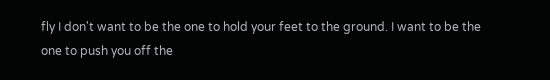fly I don't want to be the one to hold your feet to the ground. I want to be the one to push you off the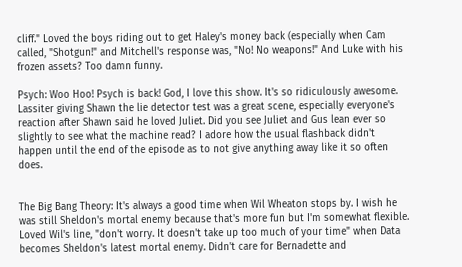cliff." Loved the boys riding out to get Haley's money back (especially when Cam called, "Shotgun!" and Mitchell's response was, "No! No weapons!" And Luke with his frozen assets? Too damn funny.

Psych: Woo Hoo! Psych is back! God, I love this show. It's so ridiculously awesome. Lassiter giving Shawn the lie detector test was a great scene, especially everyone's reaction after Shawn said he loved Juliet. Did you see Juliet and Gus lean ever so slightly to see what the machine read? I adore how the usual flashback didn't happen until the end of the episode as to not give anything away like it so often does.


The Big Bang Theory: It's always a good time when Wil Wheaton stops by. I wish he was still Sheldon's mortal enemy because that's more fun but I'm somewhat flexible. Loved Wil's line, "don't worry. It doesn't take up too much of your time" when Data becomes Sheldon's latest mortal enemy. Didn't care for Bernadette and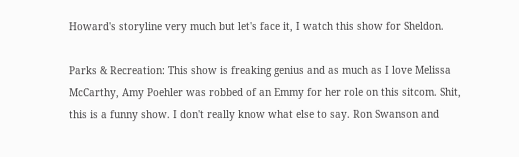Howard's storyline very much but let's face it, I watch this show for Sheldon.

Parks & Recreation: This show is freaking genius and as much as I love Melissa McCarthy, Amy Poehler was robbed of an Emmy for her role on this sitcom. Shit, this is a funny show. I don't really know what else to say. Ron Swanson and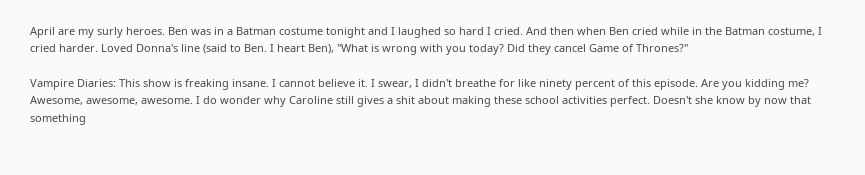April are my surly heroes. Ben was in a Batman costume tonight and I laughed so hard I cried. And then when Ben cried while in the Batman costume, I cried harder. Loved Donna's line (said to Ben. I heart Ben), "What is wrong with you today? Did they cancel Game of Thrones?"

Vampire Diaries: This show is freaking insane. I cannot believe it. I swear, I didn't breathe for like ninety percent of this episode. Are you kidding me? Awesome, awesome, awesome. I do wonder why Caroline still gives a shit about making these school activities perfect. Doesn't she know by now that something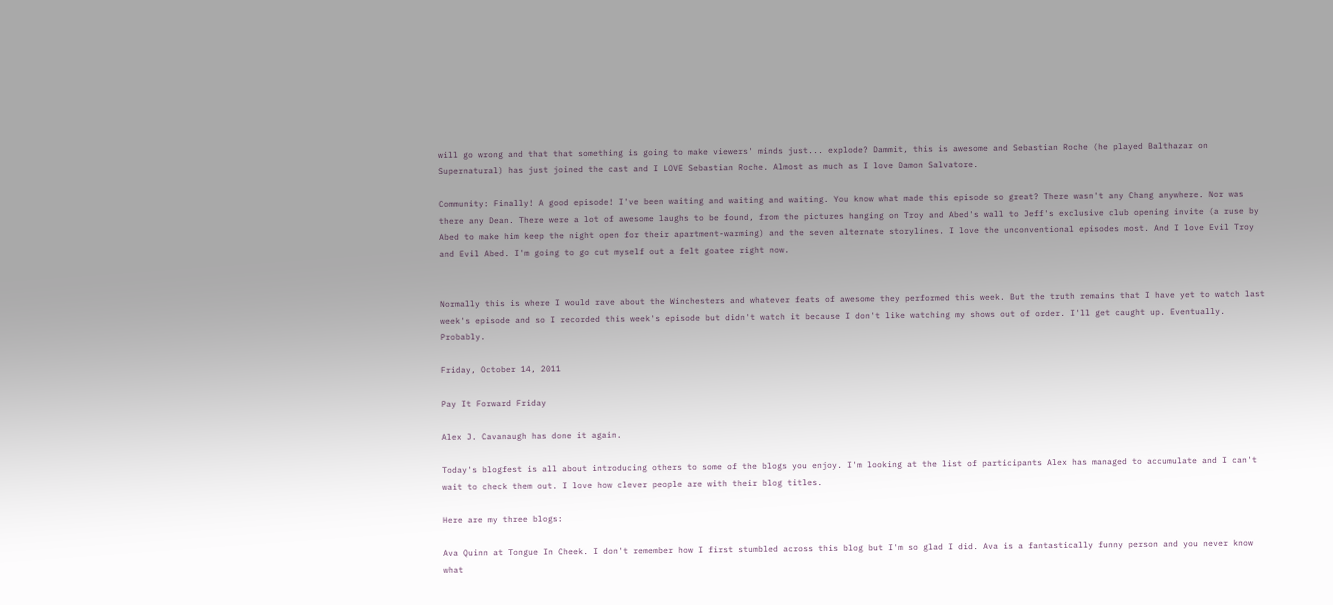will go wrong and that that something is going to make viewers' minds just... explode? Dammit, this is awesome and Sebastian Roche (he played Balthazar on Supernatural) has just joined the cast and I LOVE Sebastian Roche. Almost as much as I love Damon Salvatore.

Community: Finally! A good episode! I've been waiting and waiting and waiting. You know what made this episode so great? There wasn't any Chang anywhere. Nor was there any Dean. There were a lot of awesome laughs to be found, from the pictures hanging on Troy and Abed's wall to Jeff's exclusive club opening invite (a ruse by Abed to make him keep the night open for their apartment-warming) and the seven alternate storylines. I love the unconventional episodes most. And I love Evil Troy and Evil Abed. I'm going to go cut myself out a felt goatee right now.


Normally this is where I would rave about the Winchesters and whatever feats of awesome they performed this week. But the truth remains that I have yet to watch last week's episode and so I recorded this week's episode but didn't watch it because I don't like watching my shows out of order. I'll get caught up. Eventually. Probably.

Friday, October 14, 2011

Pay It Forward Friday

Alex J. Cavanaugh has done it again.

Today's blogfest is all about introducing others to some of the blogs you enjoy. I'm looking at the list of participants Alex has managed to accumulate and I can't wait to check them out. I love how clever people are with their blog titles.

Here are my three blogs:

Ava Quinn at Tongue In Cheek. I don't remember how I first stumbled across this blog but I'm so glad I did. Ava is a fantastically funny person and you never know what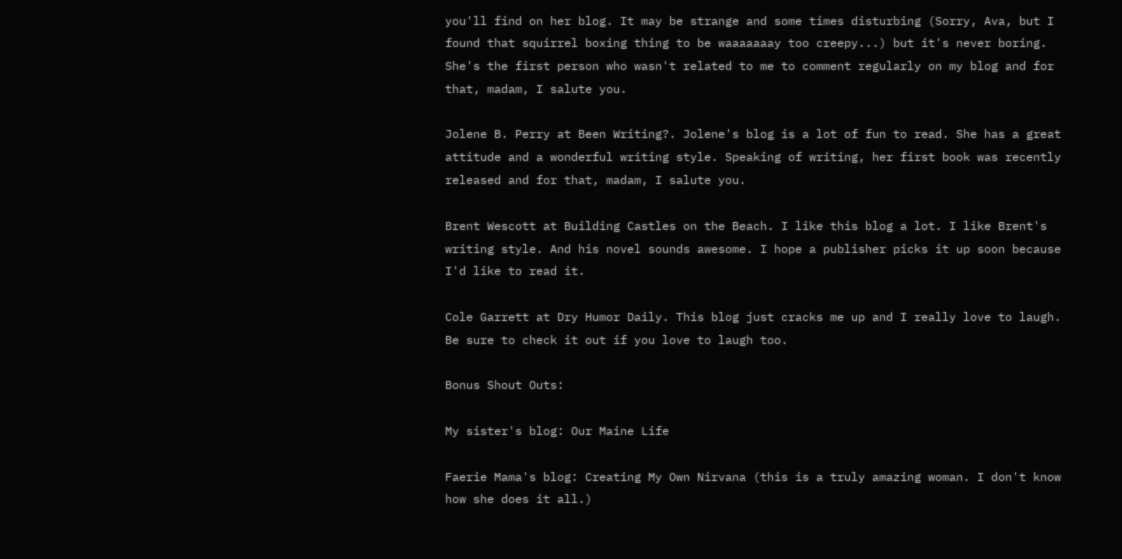you'll find on her blog. It may be strange and some times disturbing (Sorry, Ava, but I found that squirrel boxing thing to be waaaaaaay too creepy...) but it's never boring. She's the first person who wasn't related to me to comment regularly on my blog and for that, madam, I salute you.

Jolene B. Perry at Been Writing?. Jolene's blog is a lot of fun to read. She has a great attitude and a wonderful writing style. Speaking of writing, her first book was recently released and for that, madam, I salute you.

Brent Wescott at Building Castles on the Beach. I like this blog a lot. I like Brent's writing style. And his novel sounds awesome. I hope a publisher picks it up soon because I'd like to read it.

Cole Garrett at Dry Humor Daily. This blog just cracks me up and I really love to laugh. Be sure to check it out if you love to laugh too.

Bonus Shout Outs:

My sister's blog: Our Maine Life

Faerie Mama's blog: Creating My Own Nirvana (this is a truly amazing woman. I don't know how she does it all.)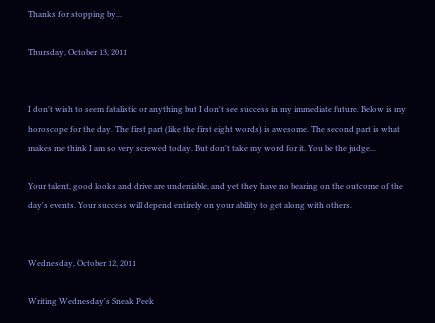Thanks for stopping by...

Thursday, October 13, 2011


I don't wish to seem fatalistic or anything but I don't see success in my immediate future. Below is my horoscope for the day. The first part (like the first eight words) is awesome. The second part is what makes me think I am so very screwed today. But don't take my word for it. You be the judge...

Your talent, good looks and drive are undeniable, and yet they have no bearing on the outcome of the day's events. Your success will depend entirely on your ability to get along with others.


Wednesday, October 12, 2011

Writing Wednesday's Sneak Peek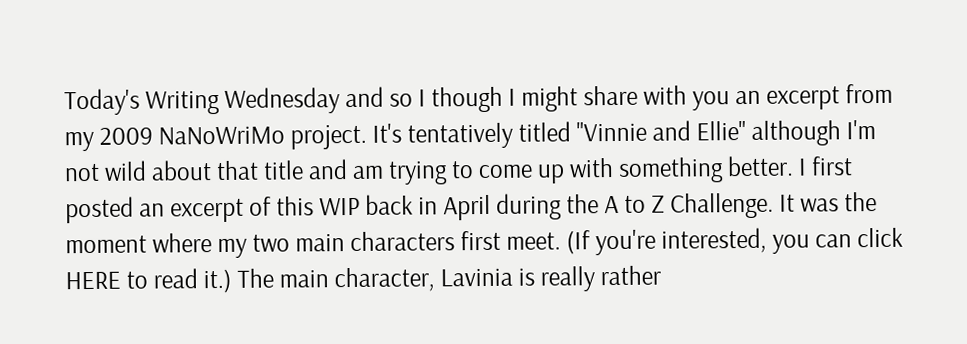Today's Writing Wednesday and so I though I might share with you an excerpt from my 2009 NaNoWriMo project. It's tentatively titled "Vinnie and Ellie" although I'm not wild about that title and am trying to come up with something better. I first posted an excerpt of this WIP back in April during the A to Z Challenge. It was the moment where my two main characters first meet. (If you're interested, you can click HERE to read it.) The main character, Lavinia is really rather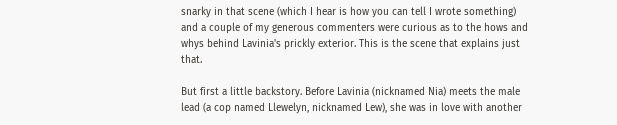snarky in that scene (which I hear is how you can tell I wrote something) and a couple of my generous commenters were curious as to the hows and whys behind Lavinia's prickly exterior. This is the scene that explains just that.

But first a little backstory. Before Lavinia (nicknamed Nia) meets the male lead (a cop named Llewelyn, nicknamed Lew), she was in love with another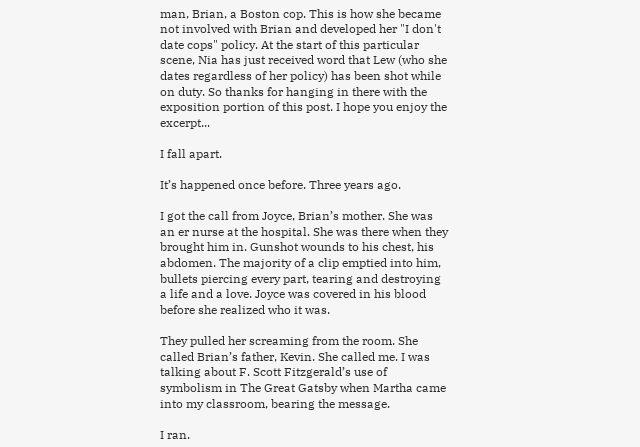man, Brian, a Boston cop. This is how she became not involved with Brian and developed her "I don't date cops" policy. At the start of this particular scene, Nia has just received word that Lew (who she dates regardless of her policy) has been shot while on duty. So thanks for hanging in there with the exposition portion of this post. I hope you enjoy the excerpt...

I fall apart.

It’s happened once before. Three years ago.

I got the call from Joyce, Brian’s mother. She was an er nurse at the hospital. She was there when they brought him in. Gunshot wounds to his chest, his abdomen. The majority of a clip emptied into him, bullets piercing every part, tearing and destroying a life and a love. Joyce was covered in his blood before she realized who it was.

They pulled her screaming from the room. She called Brian’s father, Kevin. She called me. I was talking about F. Scott Fitzgerald’s use of symbolism in The Great Gatsby when Martha came into my classroom, bearing the message.

I ran.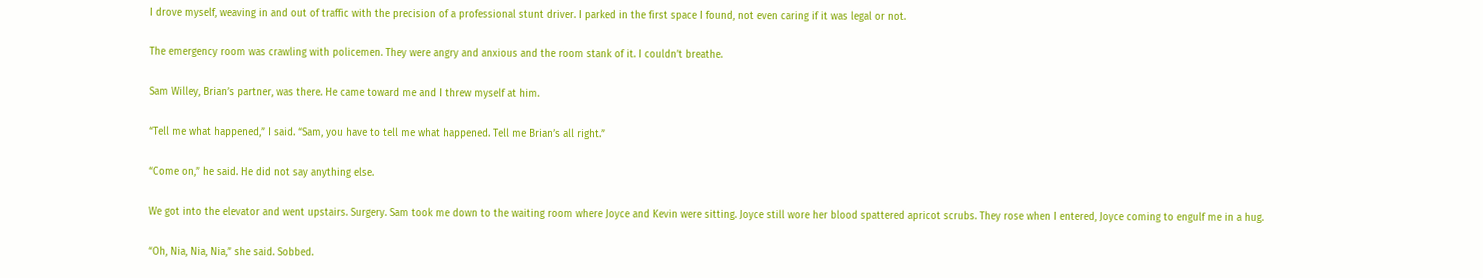I drove myself, weaving in and out of traffic with the precision of a professional stunt driver. I parked in the first space I found, not even caring if it was legal or not.

The emergency room was crawling with policemen. They were angry and anxious and the room stank of it. I couldn’t breathe.

Sam Willey, Brian’s partner, was there. He came toward me and I threw myself at him.

“Tell me what happened,” I said. “Sam, you have to tell me what happened. Tell me Brian’s all right.”

“Come on,” he said. He did not say anything else.

We got into the elevator and went upstairs. Surgery. Sam took me down to the waiting room where Joyce and Kevin were sitting. Joyce still wore her blood spattered apricot scrubs. They rose when I entered, Joyce coming to engulf me in a hug.

“Oh, Nia, Nia, Nia,” she said. Sobbed.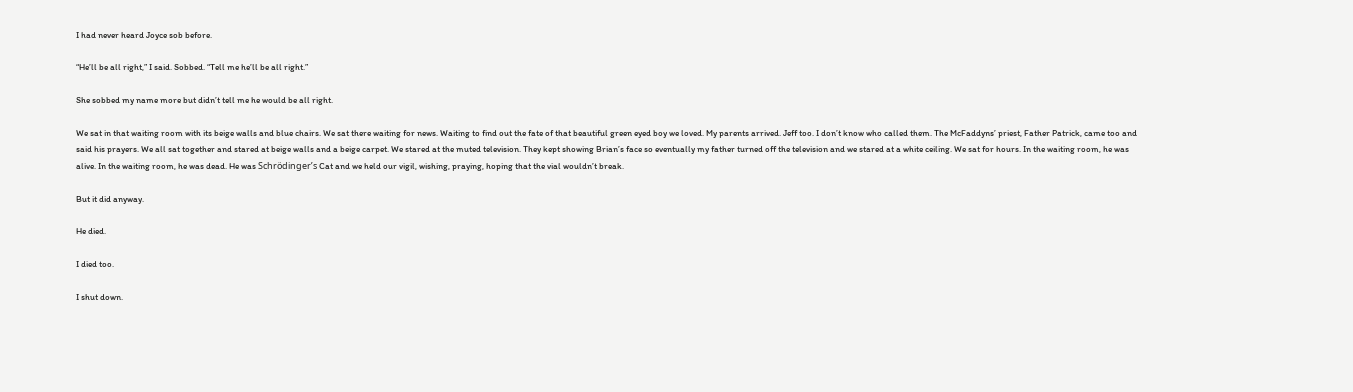I had never heard Joyce sob before.

“He’ll be all right,” I said. Sobbed. “Tell me he’ll be all right.”

She sobbed my name more but didn’t tell me he would be all right.

We sat in that waiting room with its beige walls and blue chairs. We sat there waiting for news. Waiting to find out the fate of that beautiful green eyed boy we loved. My parents arrived. Jeff too. I don’t know who called them. The McFaddyns’ priest, Father Patrick, came too and said his prayers. We all sat together and stared at beige walls and a beige carpet. We stared at the muted television. They kept showing Brian’s face so eventually my father turned off the television and we stared at a white ceiling. We sat for hours. In the waiting room, he was alive. In the waiting room, he was dead. He was Schrödinger’s Cat and we held our vigil, wishing, praying, hoping that the vial wouldn’t break.

But it did anyway.

He died.

I died too.

I shut down.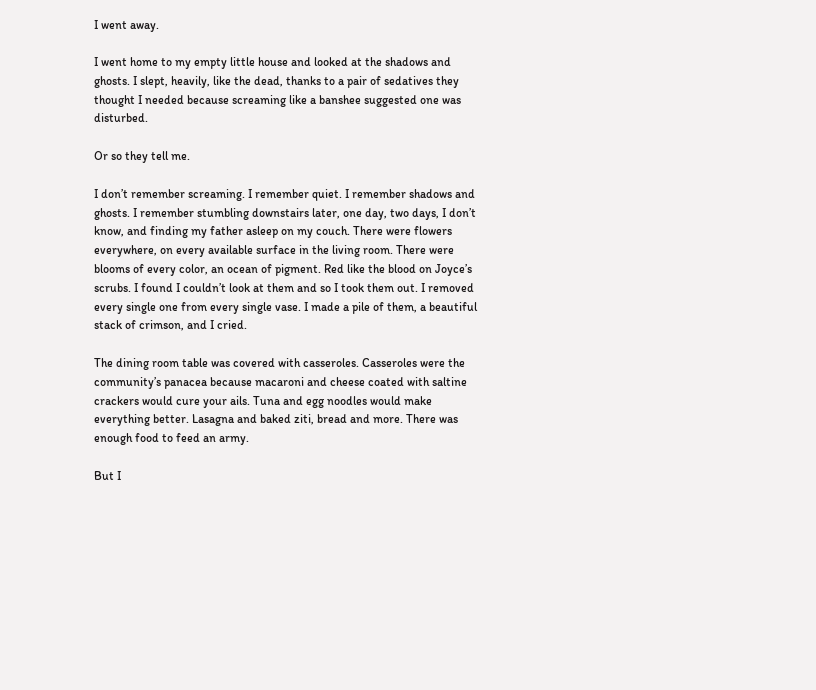I went away.

I went home to my empty little house and looked at the shadows and ghosts. I slept, heavily, like the dead, thanks to a pair of sedatives they thought I needed because screaming like a banshee suggested one was disturbed.

Or so they tell me.

I don’t remember screaming. I remember quiet. I remember shadows and ghosts. I remember stumbling downstairs later, one day, two days, I don’t know, and finding my father asleep on my couch. There were flowers everywhere, on every available surface in the living room. There were blooms of every color, an ocean of pigment. Red like the blood on Joyce’s scrubs. I found I couldn’t look at them and so I took them out. I removed every single one from every single vase. I made a pile of them, a beautiful stack of crimson, and I cried.

The dining room table was covered with casseroles. Casseroles were the community’s panacea because macaroni and cheese coated with saltine crackers would cure your ails. Tuna and egg noodles would make everything better. Lasagna and baked ziti, bread and more. There was enough food to feed an army.

But I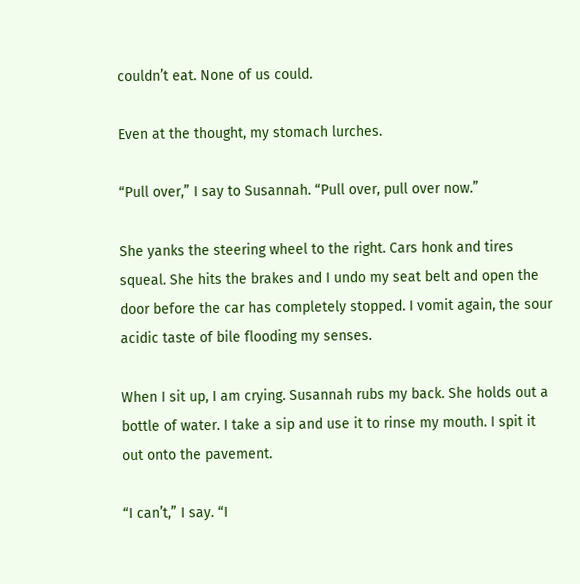couldn’t eat. None of us could.

Even at the thought, my stomach lurches.

“Pull over,” I say to Susannah. “Pull over, pull over now.”

She yanks the steering wheel to the right. Cars honk and tires squeal. She hits the brakes and I undo my seat belt and open the door before the car has completely stopped. I vomit again, the sour acidic taste of bile flooding my senses.

When I sit up, I am crying. Susannah rubs my back. She holds out a bottle of water. I take a sip and use it to rinse my mouth. I spit it out onto the pavement.

“I can’t,” I say. “I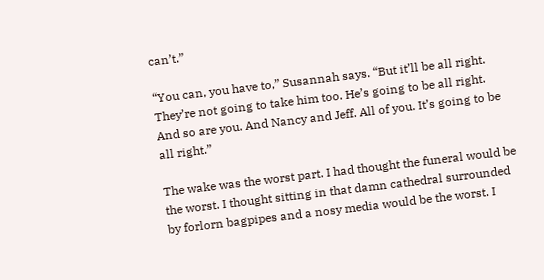can’t.”

“You can, you have to,” Susannah says. “But it’ll be all right. They’re not going to take him too. He’s going to be all right. And so are you. And Nancy and Jeff. All of you. It’s going to be all right.”

The wake was the worst part. I had thought the funeral would be the worst. I thought sitting in that damn cathedral surrounded by forlorn bagpipes and a nosy media would be the worst. I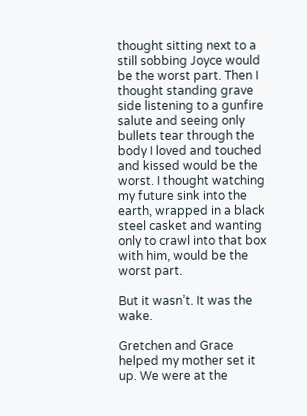thought sitting next to a still sobbing Joyce would be the worst part. Then I thought standing grave side listening to a gunfire salute and seeing only bullets tear through the body I loved and touched and kissed would be the worst. I thought watching my future sink into the earth, wrapped in a black steel casket and wanting only to crawl into that box with him, would be the worst part.

But it wasn’t. It was the wake.

Gretchen and Grace helped my mother set it up. We were at the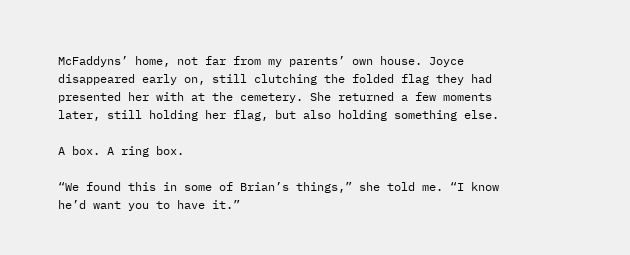McFaddyns’ home, not far from my parents’ own house. Joyce disappeared early on, still clutching the folded flag they had presented her with at the cemetery. She returned a few moments later, still holding her flag, but also holding something else.

A box. A ring box.

“We found this in some of Brian’s things,” she told me. “I know he’d want you to have it.”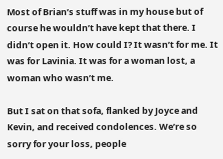Most of Brian’s stuff was in my house but of course he wouldn’t have kept that there. I didn’t open it. How could I? It wasn’t for me. It was for Lavinia. It was for a woman lost, a woman who wasn’t me.

But I sat on that sofa, flanked by Joyce and Kevin, and received condolences. We’re so sorry for your loss, people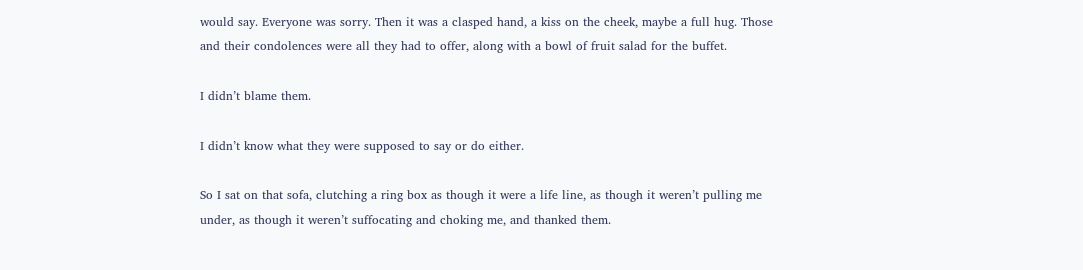would say. Everyone was sorry. Then it was a clasped hand, a kiss on the cheek, maybe a full hug. Those and their condolences were all they had to offer, along with a bowl of fruit salad for the buffet.

I didn’t blame them.

I didn’t know what they were supposed to say or do either.

So I sat on that sofa, clutching a ring box as though it were a life line, as though it weren’t pulling me under, as though it weren’t suffocating and choking me, and thanked them.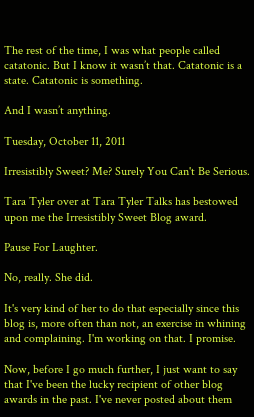The rest of the time, I was what people called catatonic. But I know it wasn’t that. Catatonic is a state. Catatonic is something.

And I wasn’t anything.

Tuesday, October 11, 2011

Irresistibly Sweet? Me? Surely You Can't Be Serious.

Tara Tyler over at Tara Tyler Talks has bestowed upon me the Irresistibly Sweet Blog award.

Pause For Laughter.

No, really. She did.

It's very kind of her to do that especially since this blog is, more often than not, an exercise in whining and complaining. I'm working on that. I promise.

Now, before I go much further, I just want to say that I've been the lucky recipient of other blog awards in the past. I've never posted about them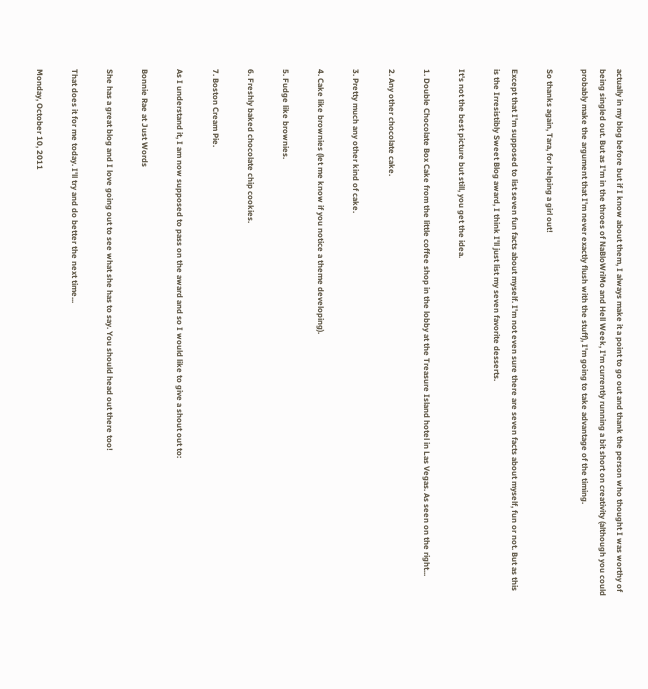actually in my blog before but if I know about them, I always make it a point to go out and thank the person who thought I was worthy of being singled out. But as I'm in the throes of NaBloWriMo and Hell Week, I'm currently running a bit short on creativity (although you could probably make the argument that I'm never exactly flush with the stuff), I'm going to take advantage of the timing.

So thanks again, Tara, for helping a girl out!

Except that I'm supposed to list seven fun facts about myself. I'm not even sure there are seven facts about myself, fun or not. But as this is the Irresistibly Sweet Blog award, I think I'll just list my seven favorite desserts.

It's not the best picture but still, you get the idea.

1. Double Chocolate Box Cake from the little coffee shop in the lobby at the Treasure Island hotel in Las Vegas. As seen on the right...

2. Any other chocolate cake.

3. Pretty much any other kind of cake.

4. Cake like brownies (let me know if you notice a theme developing).

5. Fudge like brownies.

6. Freshly baked chocolate chip cookies.

7. Boston Cream Pie.

As I understand it, I am now supposed to pass on the award and so I would like to give a shout out to:

Bonnie Rae at Just Words

She has a great blog and I love going out to see what she has to say. You should head out there too!

That does it for me today. I'll try and do better the next time...

Monday, October 10, 2011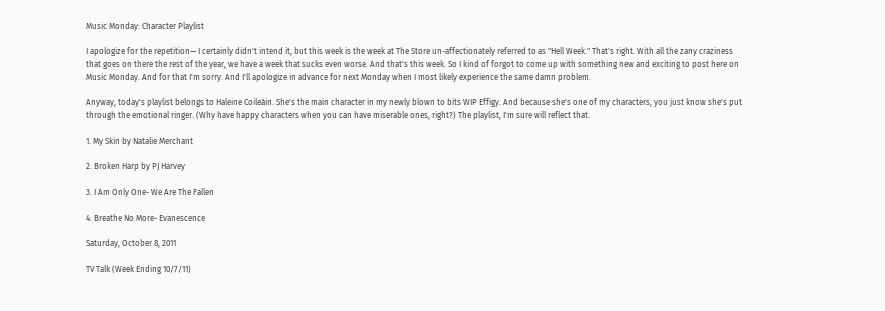Music Monday: Character Playlist

I apologize for the repetition— I certainly didn't intend it, but this week is the week at The Store un-affectionately referred to as "Hell Week." That's right. With all the zany craziness that goes on there the rest of the year, we have a week that sucks even worse. And that's this week. So I kind of forgot to come up with something new and exciting to post here on Music Monday. And for that I'm sorry. And I'll apologize in advance for next Monday when I most likely experience the same damn problem.

Anyway, today's playlist belongs to Haleine Coileáin. She's the main character in my newly blown to bits WIP Effigy. And because she's one of my characters, you just know she's put through the emotional ringer. (Why have happy characters when you can have miserable ones, right?) The playlist, I'm sure will reflect that.

1. My Skin by Natalie Merchant

2. Broken Harp by PJ Harvey

3. I Am Only One- We Are The Fallen

4. Breathe No More- Evanescence

Saturday, October 8, 2011

TV Talk (Week Ending 10/7/11)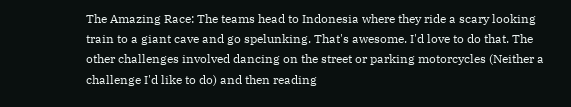The Amazing Race: The teams head to Indonesia where they ride a scary looking train to a giant cave and go spelunking. That's awesome. I'd love to do that. The other challenges involved dancing on the street or parking motorcycles (Neither a challenge I'd like to do) and then reading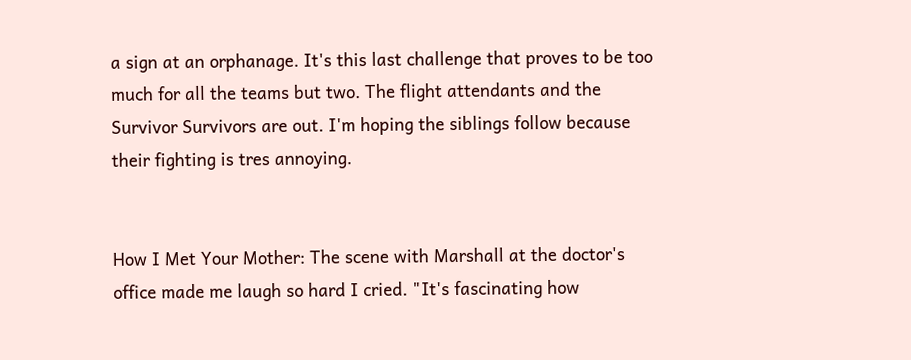a sign at an orphanage. It's this last challenge that proves to be too much for all the teams but two. The flight attendants and the Survivor Survivors are out. I'm hoping the siblings follow because their fighting is tres annoying.


How I Met Your Mother: The scene with Marshall at the doctor's office made me laugh so hard I cried. "It's fascinating how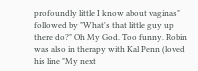profoundly little I know about vaginas" followed by "What's that little guy up there do?" Oh My God. Too funny. Robin was also in therapy with Kal Penn (loved his line "My next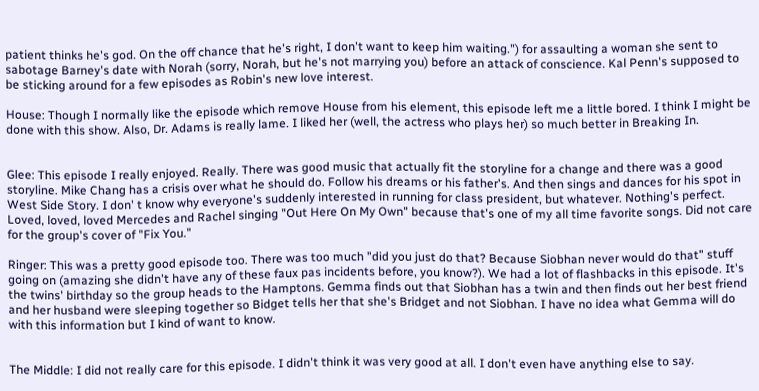patient thinks he's god. On the off chance that he's right, I don't want to keep him waiting.") for assaulting a woman she sent to sabotage Barney's date with Norah (sorry, Norah, but he's not marrying you) before an attack of conscience. Kal Penn's supposed to be sticking around for a few episodes as Robin's new love interest.

House: Though I normally like the episode which remove House from his element, this episode left me a little bored. I think I might be done with this show. Also, Dr. Adams is really lame. I liked her (well, the actress who plays her) so much better in Breaking In.


Glee: This episode I really enjoyed. Really. There was good music that actually fit the storyline for a change and there was a good storyline. Mike Chang has a crisis over what he should do. Follow his dreams or his father's. And then sings and dances for his spot in West Side Story. I don' t know why everyone's suddenly interested in running for class president, but whatever. Nothing's perfect. Loved, loved, loved Mercedes and Rachel singing "Out Here On My Own" because that's one of my all time favorite songs. Did not care for the group's cover of "Fix You."

Ringer: This was a pretty good episode too. There was too much "did you just do that? Because Siobhan never would do that" stuff going on (amazing she didn't have any of these faux pas incidents before, you know?). We had a lot of flashbacks in this episode. It's the twins' birthday so the group heads to the Hamptons. Gemma finds out that Siobhan has a twin and then finds out her best friend and her husband were sleeping together so Bidget tells her that she's Bridget and not Siobhan. I have no idea what Gemma will do with this information but I kind of want to know.


The Middle: I did not really care for this episode. I didn't think it was very good at all. I don't even have anything else to say.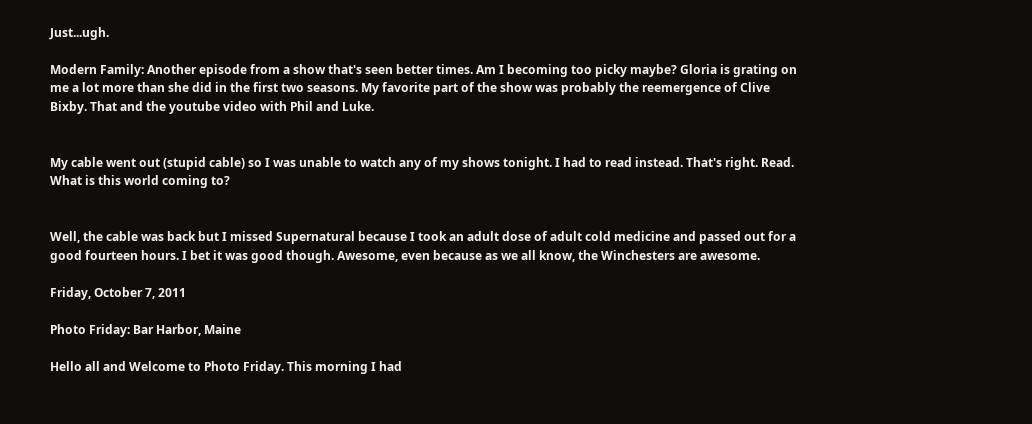Just...ugh.

Modern Family: Another episode from a show that's seen better times. Am I becoming too picky maybe? Gloria is grating on me a lot more than she did in the first two seasons. My favorite part of the show was probably the reemergence of Clive Bixby. That and the youtube video with Phil and Luke.


My cable went out (stupid cable) so I was unable to watch any of my shows tonight. I had to read instead. That's right. Read. What is this world coming to?


Well, the cable was back but I missed Supernatural because I took an adult dose of adult cold medicine and passed out for a good fourteen hours. I bet it was good though. Awesome, even because as we all know, the Winchesters are awesome.

Friday, October 7, 2011

Photo Friday: Bar Harbor, Maine

Hello all and Welcome to Photo Friday. This morning I had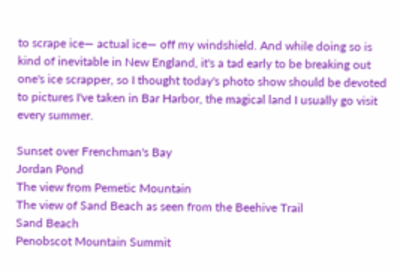to scrape ice— actual ice— off my windshield. And while doing so is kind of inevitable in New England, it's a tad early to be breaking out one's ice scrapper, so I thought today's photo show should be devoted to pictures I've taken in Bar Harbor, the magical land I usually go visit every summer.

Sunset over Frenchman's Bay
Jordan Pond
The view from Pemetic Mountain
The view of Sand Beach as seen from the Beehive Trail
Sand Beach
Penobscot Mountain Summit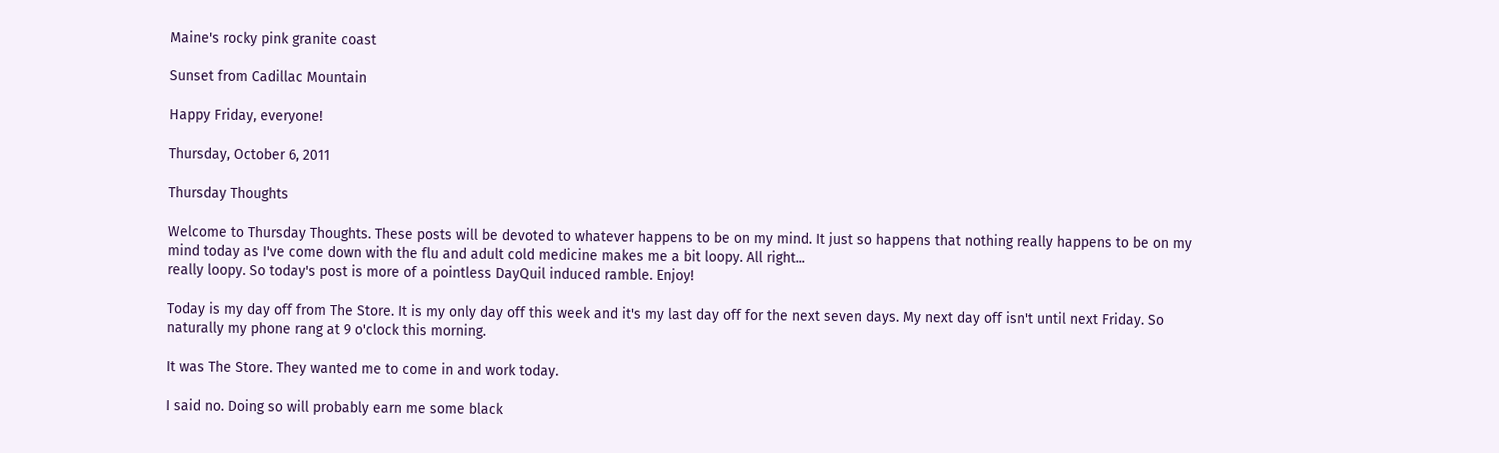Maine's rocky pink granite coast

Sunset from Cadillac Mountain

Happy Friday, everyone!

Thursday, October 6, 2011

Thursday Thoughts

Welcome to Thursday Thoughts. These posts will be devoted to whatever happens to be on my mind. It just so happens that nothing really happens to be on my mind today as I've come down with the flu and adult cold medicine makes me a bit loopy. All right...
really loopy. So today's post is more of a pointless DayQuil induced ramble. Enjoy!

Today is my day off from The Store. It is my only day off this week and it's my last day off for the next seven days. My next day off isn't until next Friday. So naturally my phone rang at 9 o'clock this morning.

It was The Store. They wanted me to come in and work today.

I said no. Doing so will probably earn me some black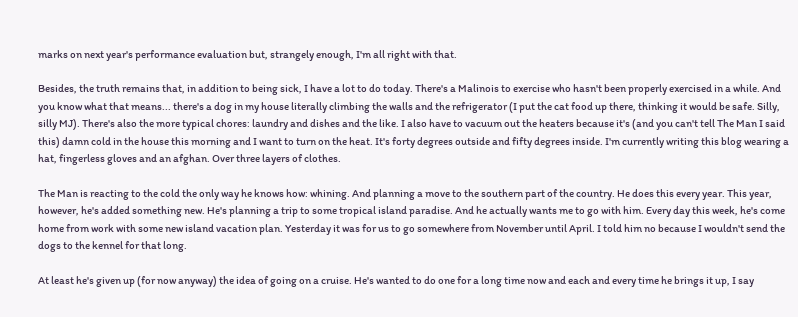marks on next year's performance evaluation but, strangely enough, I'm all right with that.

Besides, the truth remains that, in addition to being sick, I have a lot to do today. There's a Malinois to exercise who hasn't been properly exercised in a while. And you know what that means... there's a dog in my house literally climbing the walls and the refrigerator (I put the cat food up there, thinking it would be safe. Silly, silly MJ). There's also the more typical chores: laundry and dishes and the like. I also have to vacuum out the heaters because it's (and you can't tell The Man I said this) damn cold in the house this morning and I want to turn on the heat. It's forty degrees outside and fifty degrees inside. I'm currently writing this blog wearing a hat, fingerless gloves and an afghan. Over three layers of clothes.

The Man is reacting to the cold the only way he knows how: whining. And planning a move to the southern part of the country. He does this every year. This year, however, he's added something new. He's planning a trip to some tropical island paradise. And he actually wants me to go with him. Every day this week, he's come home from work with some new island vacation plan. Yesterday it was for us to go somewhere from November until April. I told him no because I wouldn't send the dogs to the kennel for that long.

At least he's given up (for now anyway) the idea of going on a cruise. He's wanted to do one for a long time now and each and every time he brings it up, I say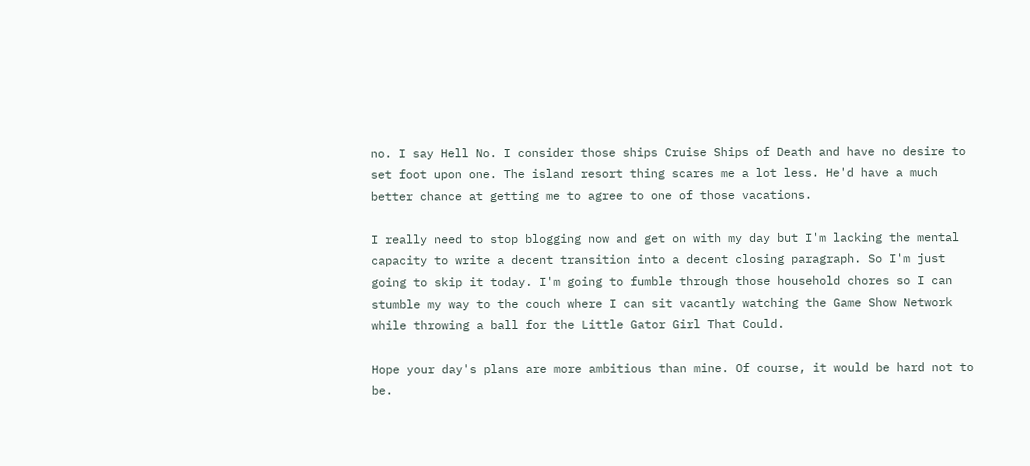no. I say Hell No. I consider those ships Cruise Ships of Death and have no desire to set foot upon one. The island resort thing scares me a lot less. He'd have a much better chance at getting me to agree to one of those vacations.

I really need to stop blogging now and get on with my day but I'm lacking the mental capacity to write a decent transition into a decent closing paragraph. So I'm just going to skip it today. I'm going to fumble through those household chores so I can stumble my way to the couch where I can sit vacantly watching the Game Show Network
while throwing a ball for the Little Gator Girl That Could.

Hope your day's plans are more ambitious than mine. Of course, it would be hard not to be.